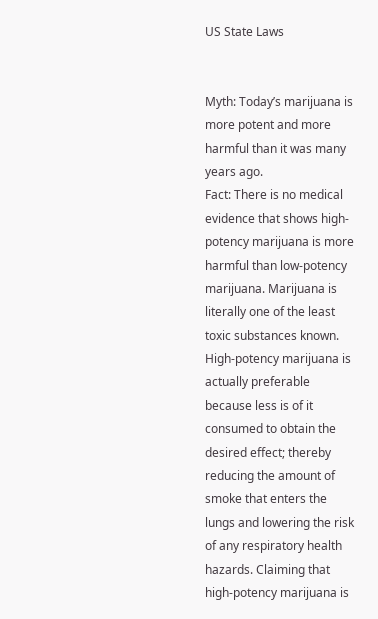US State Laws


Myth: Today’s marijuana is more potent and more harmful than it was many years ago.
Fact: There is no medical evidence that shows high-potency marijuana is more harmful than low-potency marijuana. Marijuana is literally one of the least toxic substances known. High-potency marijuana is actually preferable because less is of it consumed to obtain the desired effect; thereby reducing the amount of smoke that enters the lungs and lowering the risk of any respiratory health hazards. Claiming that high-potency marijuana is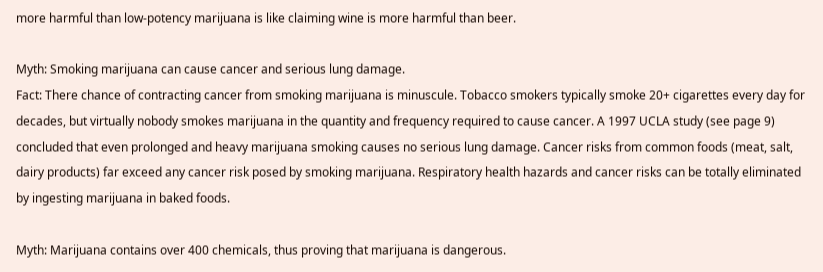more harmful than low-potency marijuana is like claiming wine is more harmful than beer.

Myth: Smoking marijuana can cause cancer and serious lung damage.
Fact: There chance of contracting cancer from smoking marijuana is minuscule. Tobacco smokers typically smoke 20+ cigarettes every day for decades, but virtually nobody smokes marijuana in the quantity and frequency required to cause cancer. A 1997 UCLA study (see page 9) concluded that even prolonged and heavy marijuana smoking causes no serious lung damage. Cancer risks from common foods (meat, salt, dairy products) far exceed any cancer risk posed by smoking marijuana. Respiratory health hazards and cancer risks can be totally eliminated by ingesting marijuana in baked foods.

Myth: Marijuana contains over 400 chemicals, thus proving that marijuana is dangerous.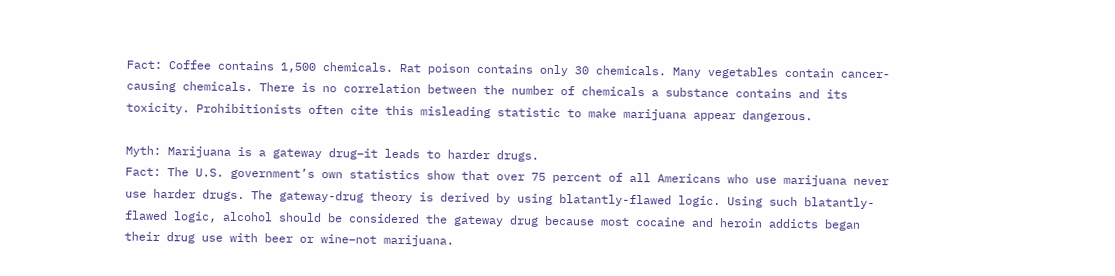Fact: Coffee contains 1,500 chemicals. Rat poison contains only 30 chemicals. Many vegetables contain cancer-causing chemicals. There is no correlation between the number of chemicals a substance contains and its toxicity. Prohibitionists often cite this misleading statistic to make marijuana appear dangerous.

Myth: Marijuana is a gateway drug–it leads to harder drugs.
Fact: The U.S. government’s own statistics show that over 75 percent of all Americans who use marijuana never use harder drugs. The gateway-drug theory is derived by using blatantly-flawed logic. Using such blatantly-flawed logic, alcohol should be considered the gateway drug because most cocaine and heroin addicts began their drug use with beer or wine–not marijuana.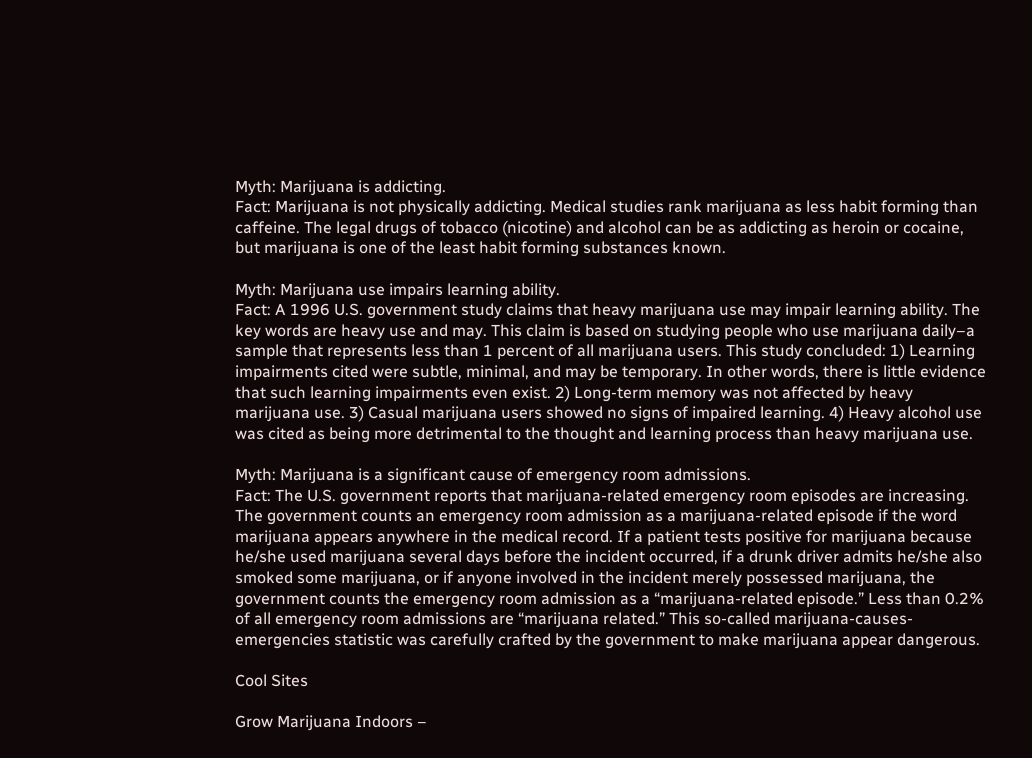Myth: Marijuana is addicting.
Fact: Marijuana is not physically addicting. Medical studies rank marijuana as less habit forming than caffeine. The legal drugs of tobacco (nicotine) and alcohol can be as addicting as heroin or cocaine, but marijuana is one of the least habit forming substances known.

Myth: Marijuana use impairs learning ability.
Fact: A 1996 U.S. government study claims that heavy marijuana use may impair learning ability. The key words are heavy use and may. This claim is based on studying people who use marijuana daily–a sample that represents less than 1 percent of all marijuana users. This study concluded: 1) Learning impairments cited were subtle, minimal, and may be temporary. In other words, there is little evidence that such learning impairments even exist. 2) Long-term memory was not affected by heavy marijuana use. 3) Casual marijuana users showed no signs of impaired learning. 4) Heavy alcohol use was cited as being more detrimental to the thought and learning process than heavy marijuana use.

Myth: Marijuana is a significant cause of emergency room admissions.
Fact: The U.S. government reports that marijuana-related emergency room episodes are increasing. The government counts an emergency room admission as a marijuana-related episode if the word marijuana appears anywhere in the medical record. If a patient tests positive for marijuana because he/she used marijuana several days before the incident occurred, if a drunk driver admits he/she also smoked some marijuana, or if anyone involved in the incident merely possessed marijuana, the government counts the emergency room admission as a “marijuana-related episode.” Less than 0.2% of all emergency room admissions are “marijuana related.” This so-called marijuana-causes-emergencies statistic was carefully crafted by the government to make marijuana appear dangerous.

Cool Sites

Grow Marijuana Indoors –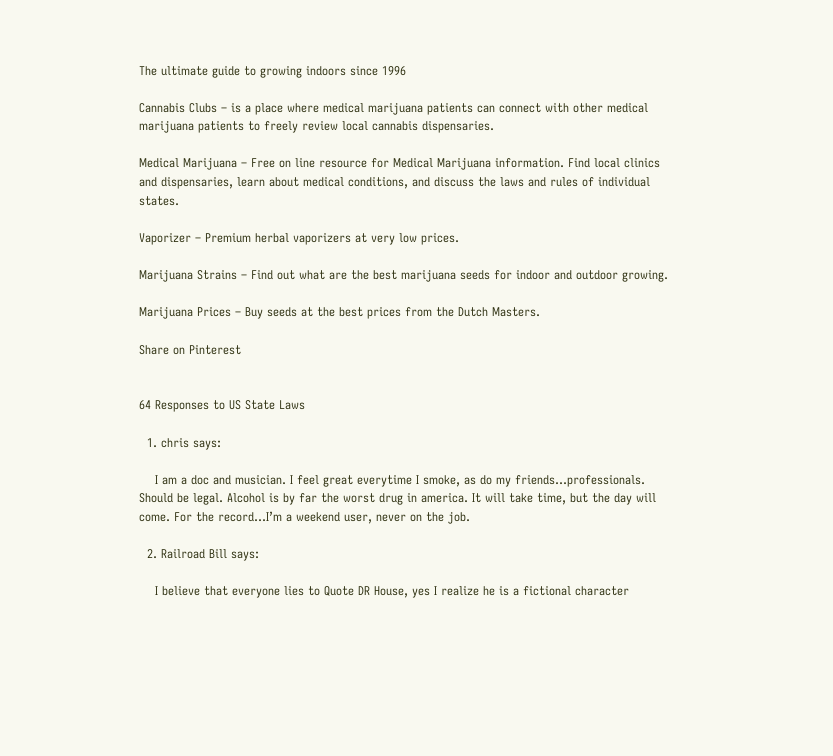The ultimate guide to growing indoors since 1996

Cannabis Clubs – is a place where medical marijuana patients can connect with other medical marijuana patients to freely review local cannabis dispensaries.

Medical Marijuana – Free on line resource for Medical Marijuana information. Find local clinics and dispensaries, learn about medical conditions, and discuss the laws and rules of individual states.

Vaporizer – Premium herbal vaporizers at very low prices.

Marijuana Strains – Find out what are the best marijuana seeds for indoor and outdoor growing.

Marijuana Prices – Buy seeds at the best prices from the Dutch Masters.

Share on Pinterest


64 Responses to US State Laws

  1. chris says:

    I am a doc and musician. I feel great everytime I smoke, as do my friends…professionals. Should be legal. Alcohol is by far the worst drug in america. It will take time, but the day will come. For the record…I’m a weekend user, never on the job.

  2. Railroad Bill says:

    I believe that everyone lies to Quote DR House, yes I realize he is a fictional character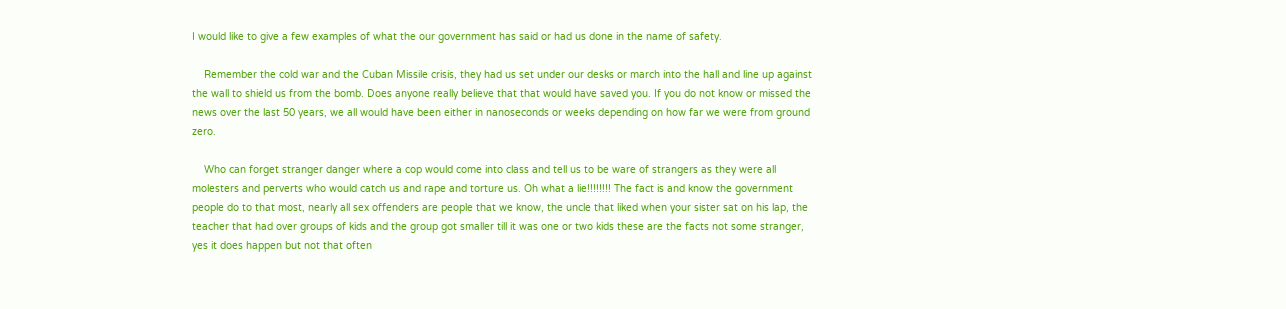I would like to give a few examples of what the our government has said or had us done in the name of safety.

    Remember the cold war and the Cuban Missile crisis, they had us set under our desks or march into the hall and line up against the wall to shield us from the bomb. Does anyone really believe that that would have saved you. If you do not know or missed the news over the last 50 years, we all would have been either in nanoseconds or weeks depending on how far we were from ground zero.

    Who can forget stranger danger where a cop would come into class and tell us to be ware of strangers as they were all molesters and perverts who would catch us and rape and torture us. Oh what a lie!!!!!!!! The fact is and know the government people do to that most, nearly all sex offenders are people that we know, the uncle that liked when your sister sat on his lap, the teacher that had over groups of kids and the group got smaller till it was one or two kids these are the facts not some stranger, yes it does happen but not that often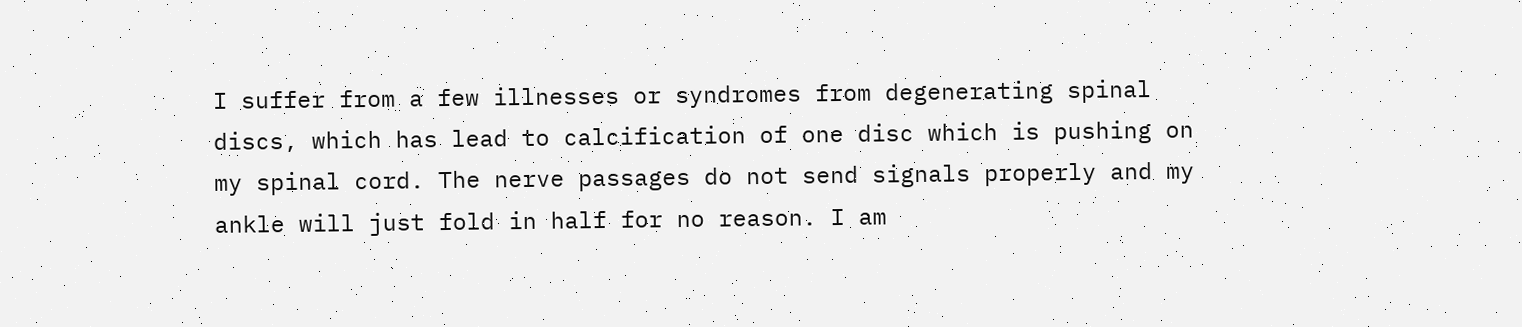I suffer from a few illnesses or syndromes from degenerating spinal discs, which has lead to calcification of one disc which is pushing on my spinal cord. The nerve passages do not send signals properly and my ankle will just fold in half for no reason. I am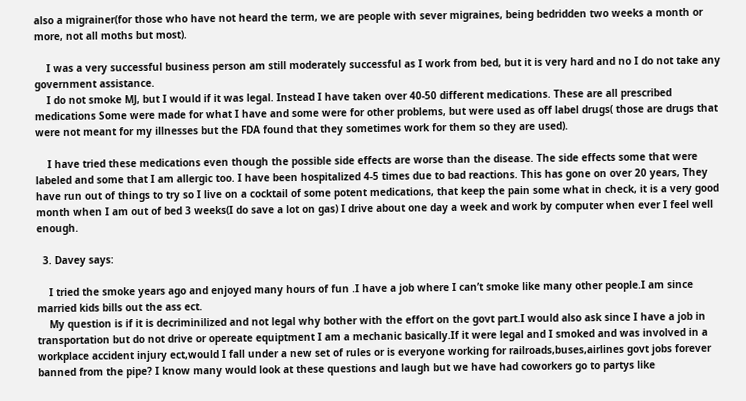also a migrainer(for those who have not heard the term, we are people with sever migraines, being bedridden two weeks a month or more, not all moths but most).

    I was a very successful business person am still moderately successful as I work from bed, but it is very hard and no I do not take any government assistance.
    I do not smoke MJ, but I would if it was legal. Instead I have taken over 40-50 different medications. These are all prescribed medications Some were made for what I have and some were for other problems, but were used as off label drugs( those are drugs that were not meant for my illnesses but the FDA found that they sometimes work for them so they are used).

    I have tried these medications even though the possible side effects are worse than the disease. The side effects some that were labeled and some that I am allergic too. I have been hospitalized 4-5 times due to bad reactions. This has gone on over 20 years, They have run out of things to try so I live on a cocktail of some potent medications, that keep the pain some what in check, it is a very good month when I am out of bed 3 weeks(I do save a lot on gas) I drive about one day a week and work by computer when ever I feel well enough.

  3. Davey says:

    I tried the smoke years ago and enjoyed many hours of fun .I have a job where I can’t smoke like many other people.I am since married kids bills out the ass ect.
    My question is if it is decriminilized and not legal why bother with the effort on the govt part.I would also ask since I have a job in transportation but do not drive or opereate equiptment I am a mechanic basically.If it were legal and I smoked and was involved in a workplace accident injury ect,would I fall under a new set of rules or is everyone working for railroads,buses,airlines govt jobs forever banned from the pipe? I know many would look at these questions and laugh but we have had coworkers go to partys like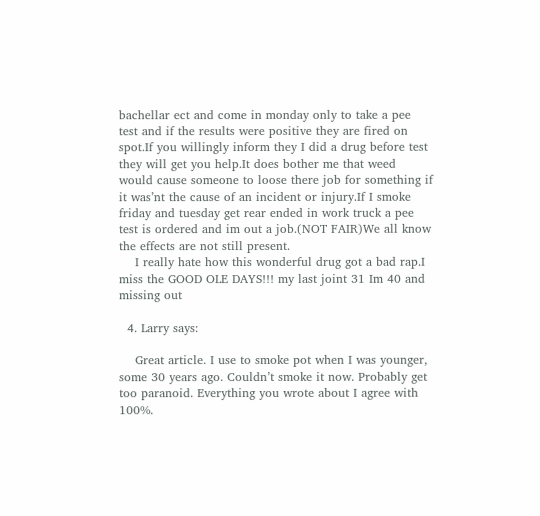bachellar ect and come in monday only to take a pee test and if the results were positive they are fired on spot.If you willingly inform they I did a drug before test they will get you help.It does bother me that weed would cause someone to loose there job for something if it was’nt the cause of an incident or injury.If I smoke friday and tuesday get rear ended in work truck a pee test is ordered and im out a job.(NOT FAIR)We all know the effects are not still present.
    I really hate how this wonderful drug got a bad rap.I miss the GOOD OLE DAYS!!! my last joint 31 Im 40 and missing out

  4. Larry says:

    Great article. I use to smoke pot when I was younger, some 30 years ago. Couldn’t smoke it now. Probably get too paranoid. Everything you wrote about I agree with 100%.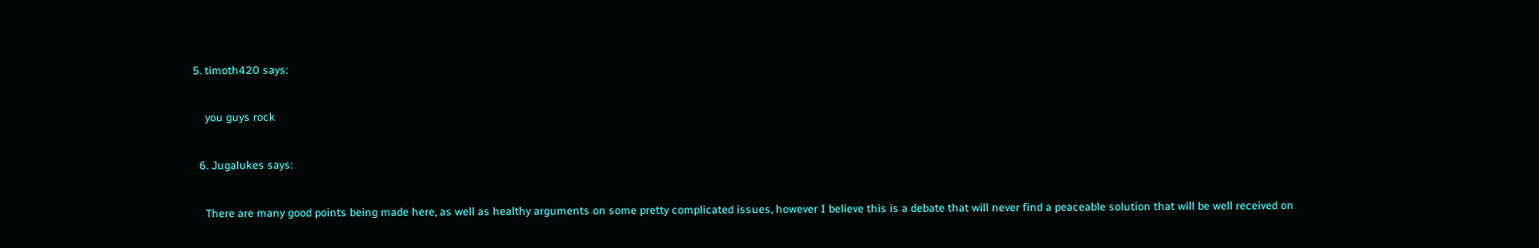5. timoth420 says:

    you guys rock

  6. Jugalukes says:

    There are many good points being made here, as well as healthy arguments on some pretty complicated issues, however I believe this is a debate that will never find a peaceable solution that will be well received on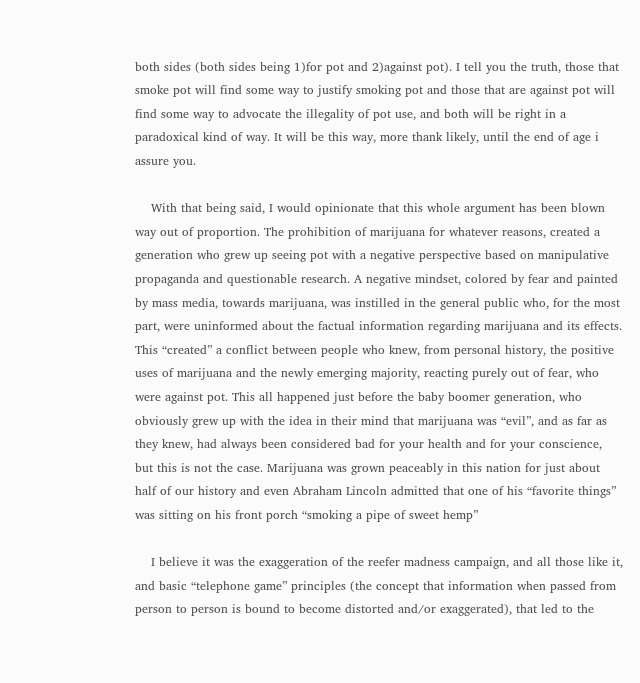both sides (both sides being 1)for pot and 2)against pot). I tell you the truth, those that smoke pot will find some way to justify smoking pot and those that are against pot will find some way to advocate the illegality of pot use, and both will be right in a paradoxical kind of way. It will be this way, more thank likely, until the end of age i assure you.

    With that being said, I would opinionate that this whole argument has been blown way out of proportion. The prohibition of marijuana for whatever reasons, created a generation who grew up seeing pot with a negative perspective based on manipulative propaganda and questionable research. A negative mindset, colored by fear and painted by mass media, towards marijuana, was instilled in the general public who, for the most part, were uninformed about the factual information regarding marijuana and its effects. This “created” a conflict between people who knew, from personal history, the positive uses of marijuana and the newly emerging majority, reacting purely out of fear, who were against pot. This all happened just before the baby boomer generation, who obviously grew up with the idea in their mind that marijuana was “evil”, and as far as they knew, had always been considered bad for your health and for your conscience, but this is not the case. Marijuana was grown peaceably in this nation for just about half of our history and even Abraham Lincoln admitted that one of his “favorite things” was sitting on his front porch “smoking a pipe of sweet hemp”

    I believe it was the exaggeration of the reefer madness campaign, and all those like it, and basic “telephone game” principles (the concept that information when passed from person to person is bound to become distorted and/or exaggerated), that led to the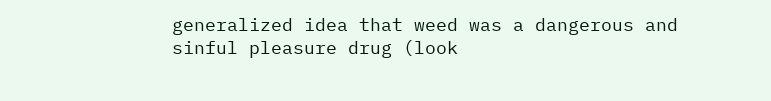generalized idea that weed was a dangerous and sinful pleasure drug (look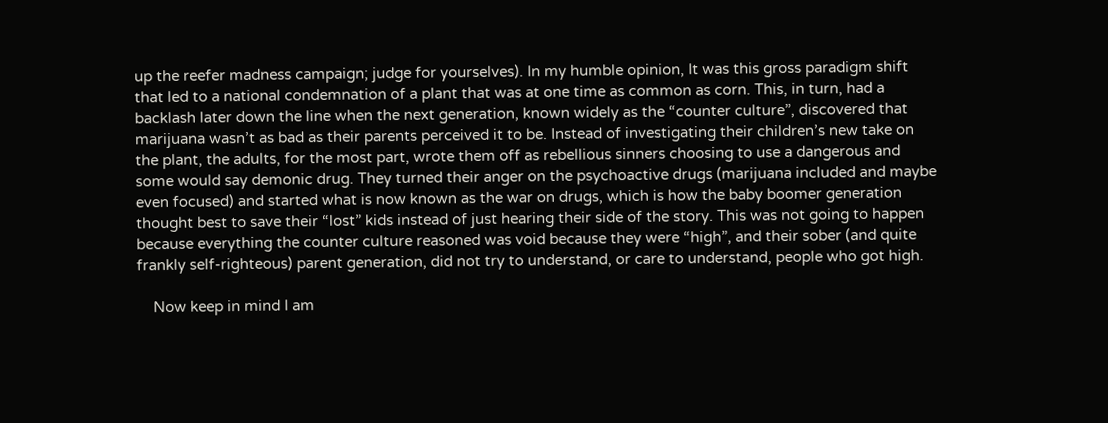up the reefer madness campaign; judge for yourselves). In my humble opinion, It was this gross paradigm shift that led to a national condemnation of a plant that was at one time as common as corn. This, in turn, had a backlash later down the line when the next generation, known widely as the “counter culture”, discovered that marijuana wasn’t as bad as their parents perceived it to be. Instead of investigating their children’s new take on the plant, the adults, for the most part, wrote them off as rebellious sinners choosing to use a dangerous and some would say demonic drug. They turned their anger on the psychoactive drugs (marijuana included and maybe even focused) and started what is now known as the war on drugs, which is how the baby boomer generation thought best to save their “lost” kids instead of just hearing their side of the story. This was not going to happen because everything the counter culture reasoned was void because they were “high”, and their sober (and quite frankly self-righteous) parent generation, did not try to understand, or care to understand, people who got high.

    Now keep in mind I am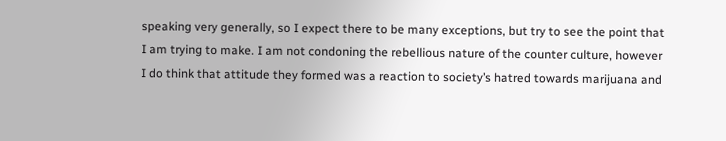speaking very generally, so I expect there to be many exceptions, but try to see the point that I am trying to make. I am not condoning the rebellious nature of the counter culture, however I do think that attitude they formed was a reaction to society’s hatred towards marijuana and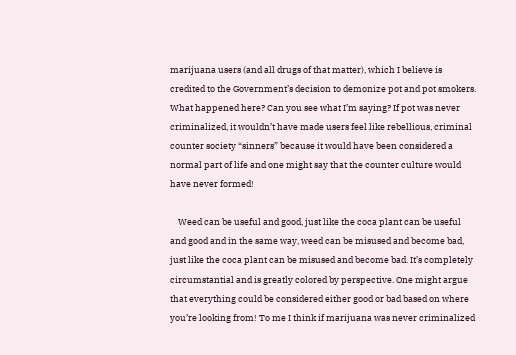marijuana users (and all drugs of that matter), which I believe is credited to the Government’s decision to demonize pot and pot smokers. What happened here? Can you see what I’m saying? If pot was never criminalized, it wouldn’t have made users feel like rebellious, criminal counter society “sinners” because it would have been considered a normal part of life and one might say that the counter culture would have never formed!

    Weed can be useful and good, just like the coca plant can be useful and good and in the same way, weed can be misused and become bad, just like the coca plant can be misused and become bad. It’s completely circumstantial and is greatly colored by perspective. One might argue that everything could be considered either good or bad based on where you’re looking from! To me I think if marijuana was never criminalized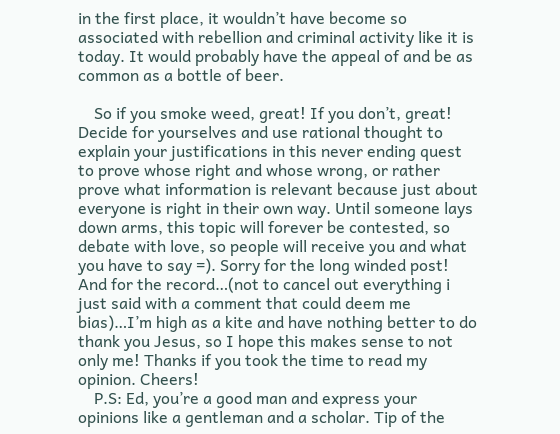in the first place, it wouldn’t have become so associated with rebellion and criminal activity like it is today. It would probably have the appeal of and be as common as a bottle of beer.

    So if you smoke weed, great! If you don’t, great! Decide for yourselves and use rational thought to explain your justifications in this never ending quest to prove whose right and whose wrong, or rather prove what information is relevant because just about everyone is right in their own way. Until someone lays down arms, this topic will forever be contested, so debate with love, so people will receive you and what you have to say =). Sorry for the long winded post! And for the record…(not to cancel out everything i just said with a comment that could deem me bias)…I’m high as a kite and have nothing better to do thank you Jesus, so I hope this makes sense to not only me! Thanks if you took the time to read my opinion. Cheers!
    P.S: Ed, you’re a good man and express your opinions like a gentleman and a scholar. Tip of the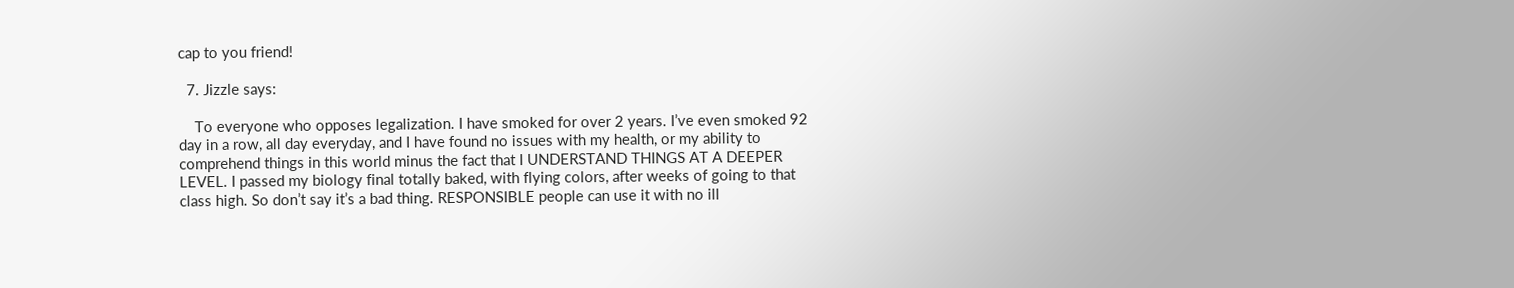cap to you friend!

  7. Jizzle says:

    To everyone who opposes legalization. I have smoked for over 2 years. I’ve even smoked 92 day in a row, all day everyday, and I have found no issues with my health, or my ability to comprehend things in this world minus the fact that I UNDERSTAND THINGS AT A DEEPER LEVEL. I passed my biology final totally baked, with flying colors, after weeks of going to that class high. So don’t say it’s a bad thing. RESPONSIBLE people can use it with no ill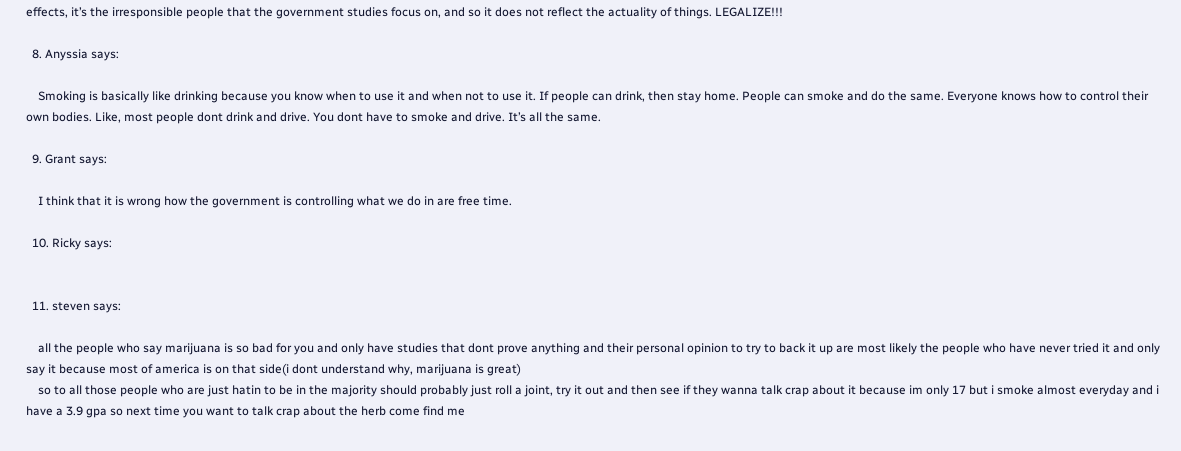effects, it’s the irresponsible people that the government studies focus on, and so it does not reflect the actuality of things. LEGALIZE!!!

  8. Anyssia says:

    Smoking is basically like drinking because you know when to use it and when not to use it. If people can drink, then stay home. People can smoke and do the same. Everyone knows how to control their own bodies. Like, most people dont drink and drive. You dont have to smoke and drive. It’s all the same.

  9. Grant says:

    I think that it is wrong how the government is controlling what we do in are free time.

  10. Ricky says:


  11. steven says:

    all the people who say marijuana is so bad for you and only have studies that dont prove anything and their personal opinion to try to back it up are most likely the people who have never tried it and only say it because most of america is on that side(i dont understand why, marijuana is great)
    so to all those people who are just hatin to be in the majority should probably just roll a joint, try it out and then see if they wanna talk crap about it because im only 17 but i smoke almost everyday and i have a 3.9 gpa so next time you want to talk crap about the herb come find me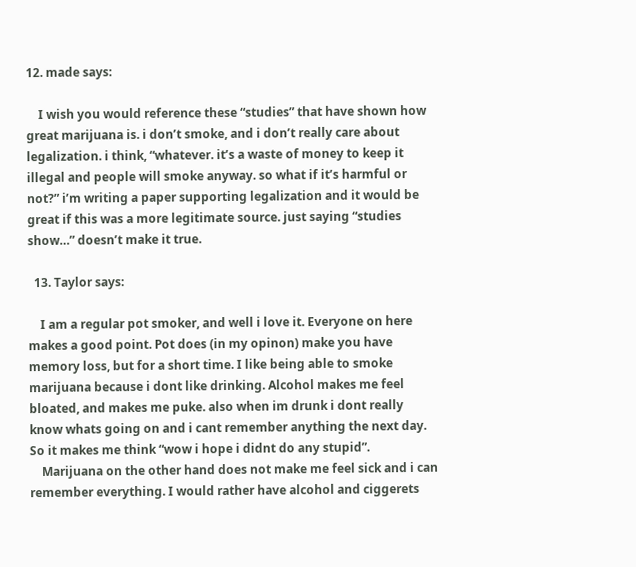12. made says:

    I wish you would reference these “studies” that have shown how great marijuana is. i don’t smoke, and i don’t really care about legalization. i think, “whatever. it’s a waste of money to keep it illegal and people will smoke anyway. so what if it’s harmful or not?” i’m writing a paper supporting legalization and it would be great if this was a more legitimate source. just saying “studies show…” doesn’t make it true.

  13. Taylor says:

    I am a regular pot smoker, and well i love it. Everyone on here makes a good point. Pot does (in my opinon) make you have memory loss, but for a short time. I like being able to smoke marijuana because i dont like drinking. Alcohol makes me feel bloated, and makes me puke. also when im drunk i dont really know whats going on and i cant remember anything the next day. So it makes me think “wow i hope i didnt do any stupid”.
    Marijuana on the other hand does not make me feel sick and i can remember everything. I would rather have alcohol and ciggerets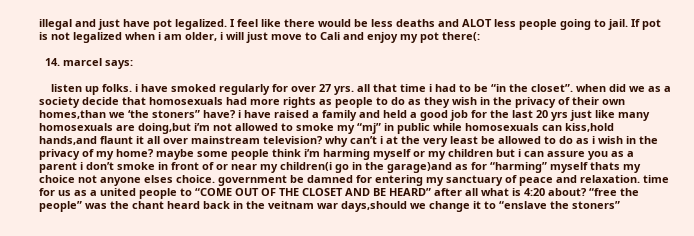illegal and just have pot legalized. I feel like there would be less deaths and ALOT less people going to jail. If pot is not legalized when i am older, i will just move to Cali and enjoy my pot there(:

  14. marcel says:

    listen up folks. i have smoked regularly for over 27 yrs. all that time i had to be “in the closet”. when did we as a society decide that homosexuals had more rights as people to do as they wish in the privacy of their own homes,than we ‘the stoners” have? i have raised a family and held a good job for the last 20 yrs just like many homosexuals are doing,but i’m not allowed to smoke my “mj” in public while homosexuals can kiss,hold hands,and flaunt it all over mainstream television? why can’t i at the very least be allowed to do as i wish in the privacy of my home? maybe some people think i’m harming myself or my children but i can assure you as a parent i don’t smoke in front of or near my children(i go in the garage)and as for “harming” myself thats my choice not anyone elses choice. government be damned for entering my sanctuary of peace and relaxation. time for us as a united people to “COME OUT OF THE CLOSET AND BE HEARD” after all what is 4:20 about? “free the people” was the chant heard back in the veitnam war days,should we change it to “enslave the stoners”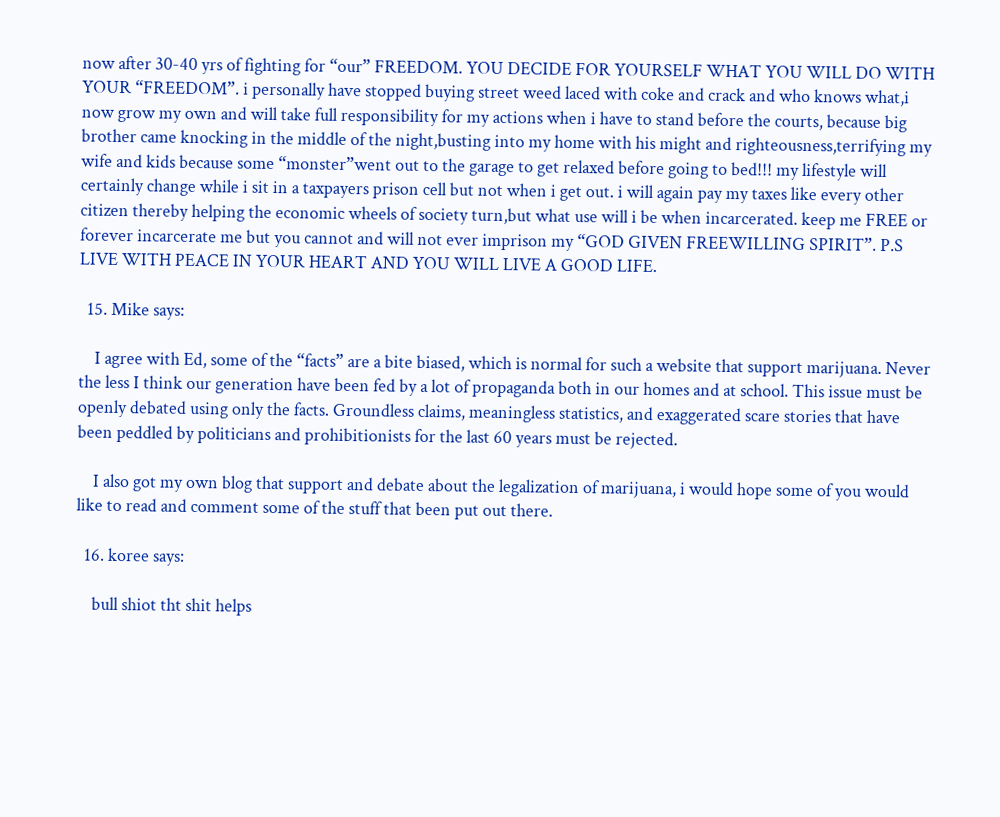now after 30-40 yrs of fighting for “our” FREEDOM. YOU DECIDE FOR YOURSELF WHAT YOU WILL DO WITH YOUR “FREEDOM”. i personally have stopped buying street weed laced with coke and crack and who knows what,i now grow my own and will take full responsibility for my actions when i have to stand before the courts, because big brother came knocking in the middle of the night,busting into my home with his might and righteousness,terrifying my wife and kids because some “monster”went out to the garage to get relaxed before going to bed!!! my lifestyle will certainly change while i sit in a taxpayers prison cell but not when i get out. i will again pay my taxes like every other citizen thereby helping the economic wheels of society turn,but what use will i be when incarcerated. keep me FREE or forever incarcerate me but you cannot and will not ever imprison my “GOD GIVEN FREEWILLING SPIRIT”. P.S LIVE WITH PEACE IN YOUR HEART AND YOU WILL LIVE A GOOD LIFE.

  15. Mike says:

    I agree with Ed, some of the “facts” are a bite biased, which is normal for such a website that support marijuana. Never the less I think our generation have been fed by a lot of propaganda both in our homes and at school. This issue must be openly debated using only the facts. Groundless claims, meaningless statistics, and exaggerated scare stories that have been peddled by politicians and prohibitionists for the last 60 years must be rejected.

    I also got my own blog that support and debate about the legalization of marijuana, i would hope some of you would like to read and comment some of the stuff that been put out there.

  16. koree says:

    bull shiot tht shit helps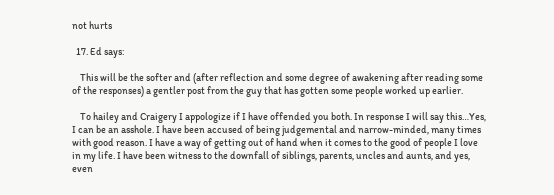not hurts

  17. Ed says:

    This will be the softer and (after reflection and some degree of awakening after reading some of the responses) a gentler post from the guy that has gotten some people worked up earlier.

    To hailey and Craigery I appologize if I have offended you both. In response I will say this…Yes, I can be an asshole. I have been accused of being judgemental and narrow-minded, many times with good reason. I have a way of getting out of hand when it comes to the good of people I love in my life. I have been witness to the downfall of siblings, parents, uncles and aunts, and yes, even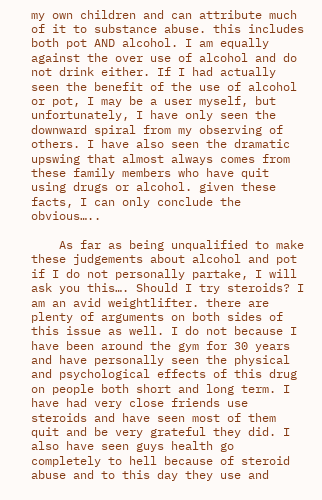my own children and can attribute much of it to substance abuse. this includes both pot AND alcohol. I am equally against the over use of alcohol and do not drink either. If I had actually seen the benefit of the use of alcohol or pot, I may be a user myself, but unfortunately, I have only seen the downward spiral from my observing of others. I have also seen the dramatic upswing that almost always comes from these family members who have quit using drugs or alcohol. given these facts, I can only conclude the obvious…..

    As far as being unqualified to make these judgements about alcohol and pot if I do not personally partake, I will ask you this…. Should I try steroids? I am an avid weightlifter. there are plenty of arguments on both sides of this issue as well. I do not because I have been around the gym for 30 years and have personally seen the physical and psychological effects of this drug on people both short and long term. I have had very close friends use steroids and have seen most of them quit and be very grateful they did. I also have seen guys health go completely to hell because of steroid abuse and to this day they use and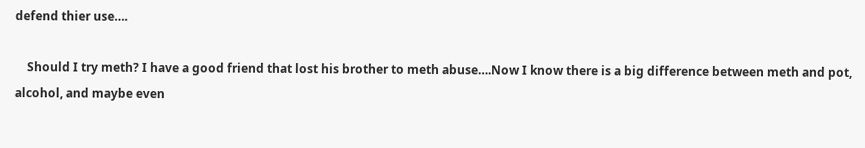defend thier use….

    Should I try meth? I have a good friend that lost his brother to meth abuse….Now I know there is a big difference between meth and pot, alcohol, and maybe even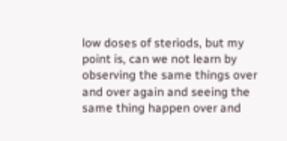low doses of steriods, but my point is, can we not learn by observing the same things over and over again and seeing the same thing happen over and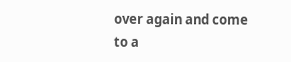over again and come to a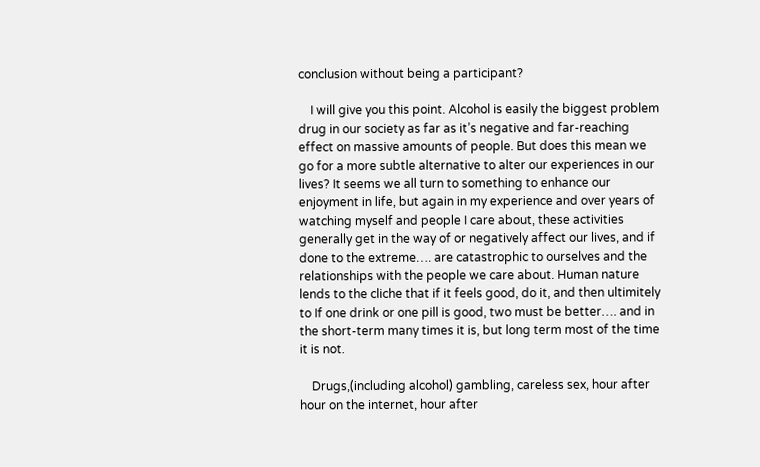conclusion without being a participant?

    I will give you this point. Alcohol is easily the biggest problem drug in our society as far as it’s negative and far-reaching effect on massive amounts of people. But does this mean we go for a more subtle alternative to alter our experiences in our lives? It seems we all turn to something to enhance our enjoyment in life, but again in my experience and over years of watching myself and people I care about, these activities generally get in the way of or negatively affect our lives, and if done to the extreme…. are catastrophic to ourselves and the relationships with the people we care about. Human nature lends to the cliche that if it feels good, do it, and then ultimitely to If one drink or one pill is good, two must be better…. and in the short-term many times it is, but long term most of the time it is not.

    Drugs,(including alcohol) gambling, careless sex, hour after hour on the internet, hour after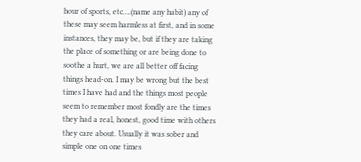hour of sports, etc….(name any habit) any of these may seem harmless at first, and in some instances, they may be, but if they are taking the place of something or are being done to soothe a hurt, we are all better off facing things head-on. I may be wrong but the best times I have had and the things most people seem to remember most fondly are the times they had a real, honest, good time with others they care about. Usually it was sober and simple one on one times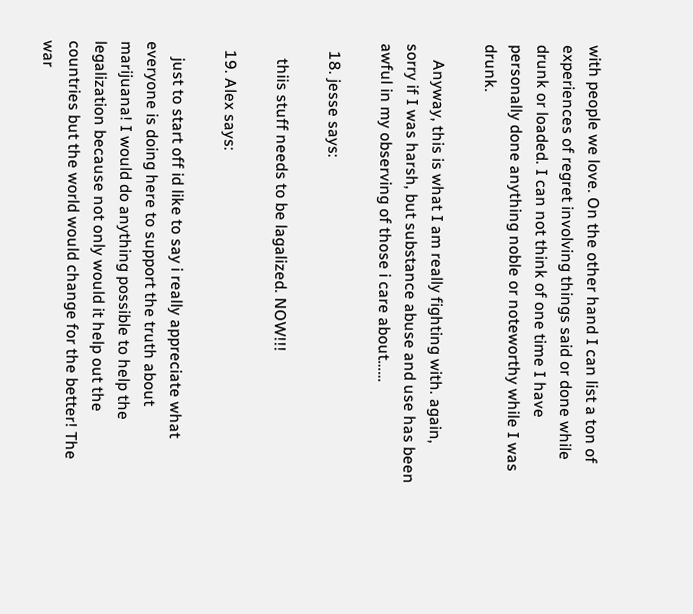with people we love. On the other hand I can list a ton of experiences of regret involving things said or done while drunk or loaded. I can not think of one time I have personally done anything noble or noteworthy while I was drunk.

    Anyway, this is what I am really fighting with. again, sorry if I was harsh, but substance abuse and use has been awful in my observing of those i care about……

  18. jesse says:

    thiis stuff needs to be lagalized. NOW!!!

  19. Alex says:

    just to start off id like to say i really appreciate what everyone is doing here to support the truth about marijuana! I would do anything possible to help the legalization because not only would it help out the countries but the world would change for the better! The war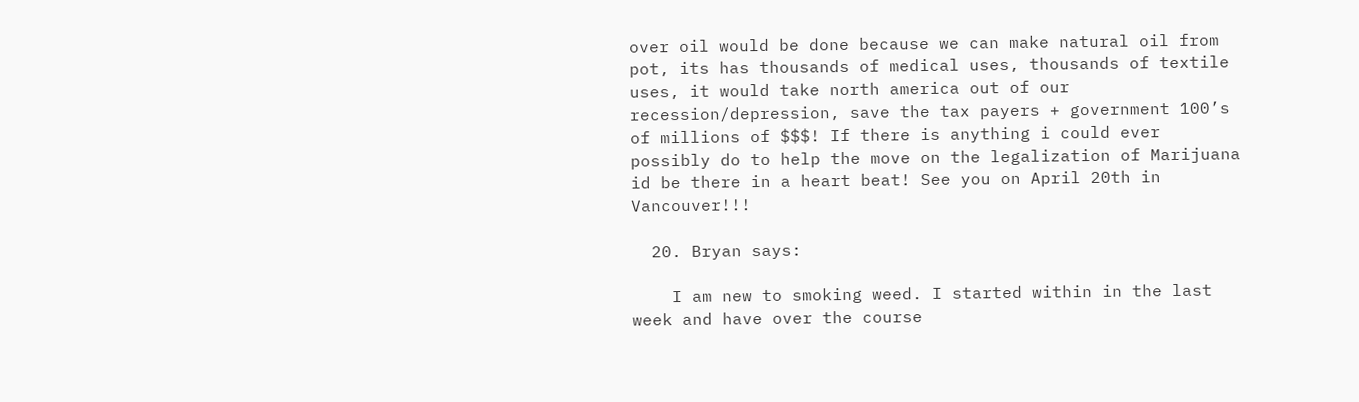over oil would be done because we can make natural oil from pot, its has thousands of medical uses, thousands of textile uses, it would take north america out of our recession/depression, save the tax payers + government 100’s of millions of $$$! If there is anything i could ever possibly do to help the move on the legalization of Marijuana id be there in a heart beat! See you on April 20th in Vancouver!!!

  20. Bryan says:

    I am new to smoking weed. I started within in the last week and have over the course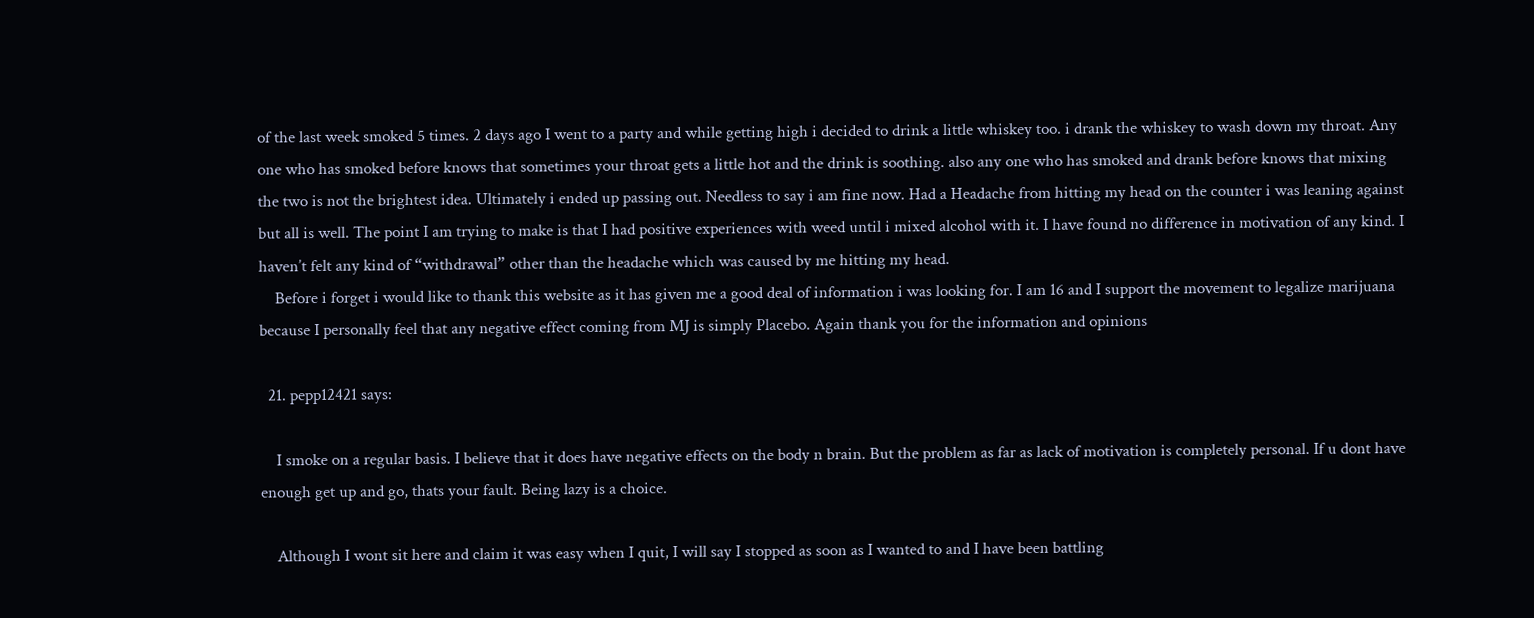of the last week smoked 5 times. 2 days ago I went to a party and while getting high i decided to drink a little whiskey too. i drank the whiskey to wash down my throat. Any one who has smoked before knows that sometimes your throat gets a little hot and the drink is soothing. also any one who has smoked and drank before knows that mixing the two is not the brightest idea. Ultimately i ended up passing out. Needless to say i am fine now. Had a Headache from hitting my head on the counter i was leaning against but all is well. The point I am trying to make is that I had positive experiences with weed until i mixed alcohol with it. I have found no difference in motivation of any kind. I haven’t felt any kind of “withdrawal” other than the headache which was caused by me hitting my head.
    Before i forget i would like to thank this website as it has given me a good deal of information i was looking for. I am 16 and I support the movement to legalize marijuana because I personally feel that any negative effect coming from MJ is simply Placebo. Again thank you for the information and opinions

  21. pepp12421 says:

    I smoke on a regular basis. I believe that it does have negative effects on the body n brain. But the problem as far as lack of motivation is completely personal. If u dont have enough get up and go, thats your fault. Being lazy is a choice.

    Although I wont sit here and claim it was easy when I quit, I will say I stopped as soon as I wanted to and I have been battling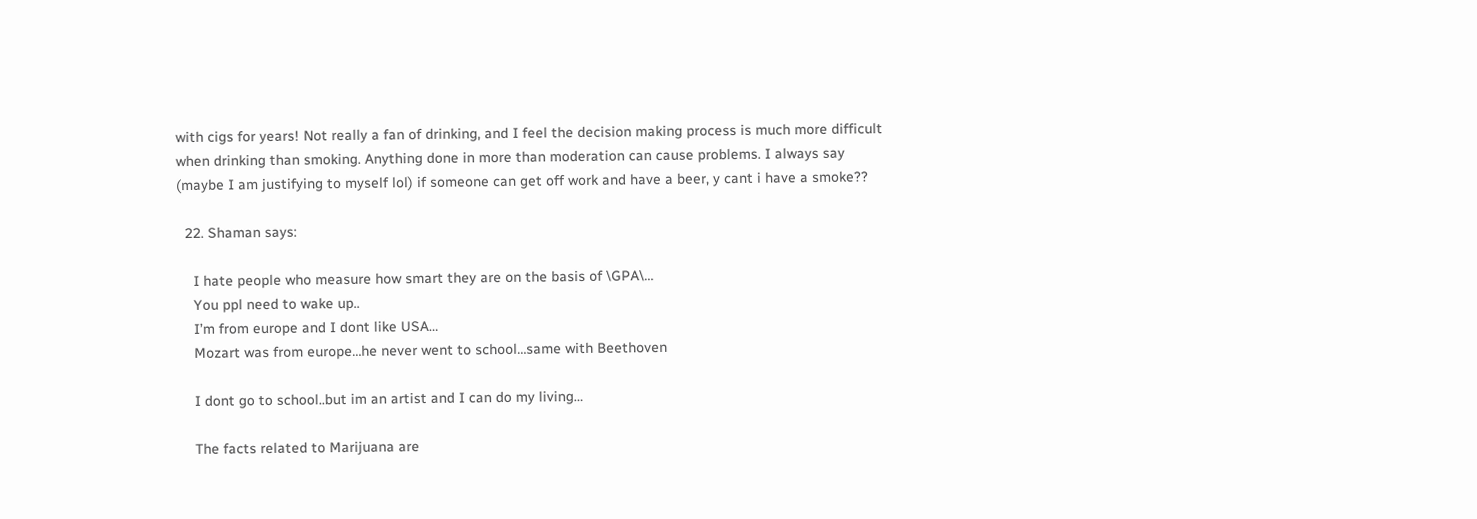with cigs for years! Not really a fan of drinking, and I feel the decision making process is much more difficult when drinking than smoking. Anything done in more than moderation can cause problems. I always say (maybe I am justifying to myself lol) if someone can get off work and have a beer, y cant i have a smoke??

  22. Shaman says:

    I hate people who measure how smart they are on the basis of \GPA\…
    You ppl need to wake up..
    I’m from europe and I dont like USA…
    Mozart was from europe…he never went to school…same with Beethoven

    I dont go to school..but im an artist and I can do my living…

    The facts related to Marijuana are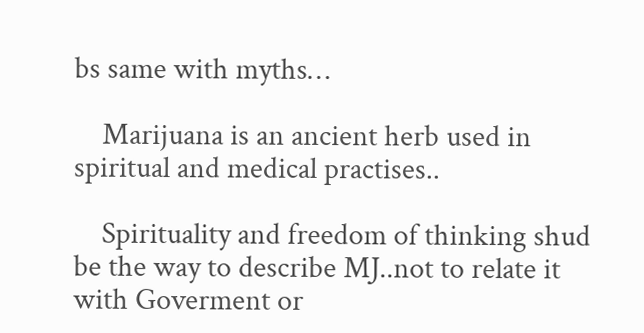bs same with myths…

    Marijuana is an ancient herb used in spiritual and medical practises..

    Spirituality and freedom of thinking shud be the way to describe MJ..not to relate it with Goverment or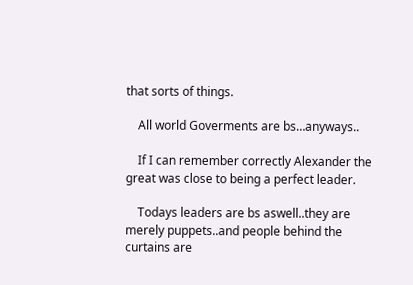that sorts of things.

    All world Goverments are bs…anyways..

    If I can remember correctly Alexander the great was close to being a perfect leader.

    Todays leaders are bs aswell..they are merely puppets..and people behind the curtains are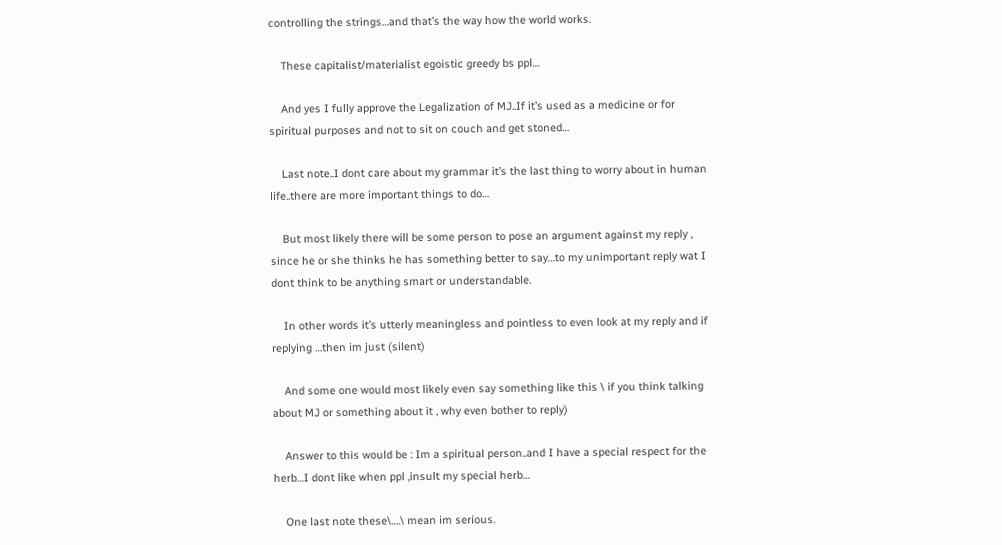controlling the strings…and that’s the way how the world works.

    These capitalist/materialist egoistic greedy bs ppl…

    And yes I fully approve the Legalization of MJ..If it’s used as a medicine or for spiritual purposes and not to sit on couch and get stoned…

    Last note..I dont care about my grammar it’s the last thing to worry about in human life..there are more important things to do…

    But most likely there will be some person to pose an argument against my reply , since he or she thinks he has something better to say…to my unimportant reply wat I dont think to be anything smart or understandable.

    In other words it’s utterly meaningless and pointless to even look at my reply and if replying …then im just (silent)

    And some one would most likely even say something like this \ if you think talking about MJ or something about it , why even bother to reply)

    Answer to this would be : Im a spiritual person..and I have a special respect for the herb…I dont like when ppl ,insult my special herb…

    One last note these\….\ mean im serious.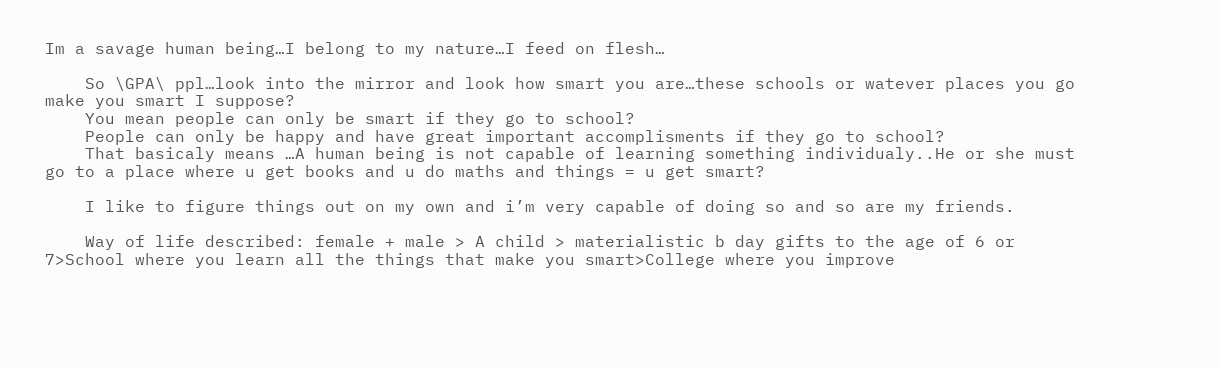Im a savage human being…I belong to my nature…I feed on flesh…

    So \GPA\ ppl…look into the mirror and look how smart you are…these schools or watever places you go make you smart I suppose?
    You mean people can only be smart if they go to school?
    People can only be happy and have great important accomplisments if they go to school?
    That basicaly means …A human being is not capable of learning something individualy..He or she must go to a place where u get books and u do maths and things = u get smart?

    I like to figure things out on my own and i’m very capable of doing so and so are my friends.

    Way of life described: female + male > A child > materialistic b day gifts to the age of 6 or 7>School where you learn all the things that make you smart>College where you improve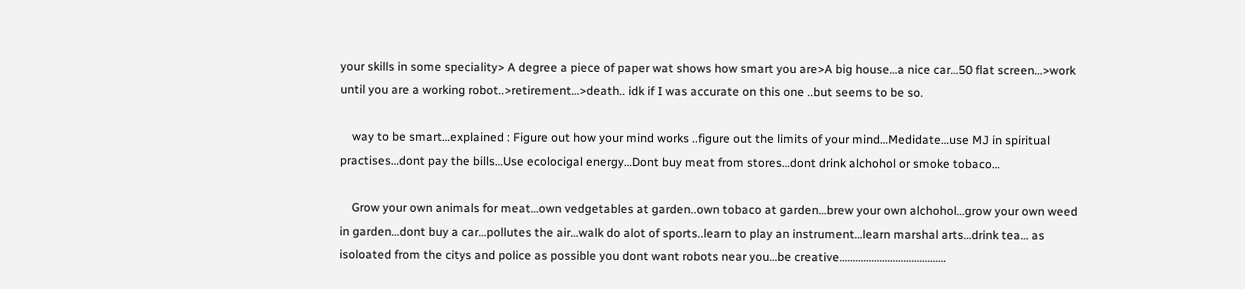your skills in some speciality> A degree a piece of paper wat shows how smart you are>A big house…a nice car…50 flat screen…>work until you are a working robot..>retirement…>death.. idk if I was accurate on this one ..but seems to be so.

    way to be smart…explained : Figure out how your mind works ..figure out the limits of your mind…Medidate…use MJ in spiritual practises…dont pay the bills…Use ecolocigal energy…Dont buy meat from stores…dont drink alchohol or smoke tobaco…

    Grow your own animals for meat…own vedgetables at garden..own tobaco at garden…brew your own alchohol…grow your own weed in garden…dont buy a car…pollutes the air…walk do alot of sports..learn to play an instrument…learn marshal arts…drink tea… as isoloated from the citys and police as possible you dont want robots near you…be creative………………………………….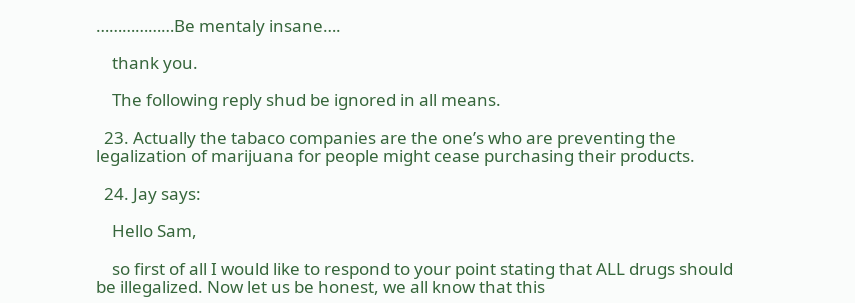………………Be mentaly insane….

    thank you.

    The following reply shud be ignored in all means.

  23. Actually the tabaco companies are the one’s who are preventing the legalization of marijuana for people might cease purchasing their products.

  24. Jay says:

    Hello Sam,

    so first of all I would like to respond to your point stating that ALL drugs should be illegalized. Now let us be honest, we all know that this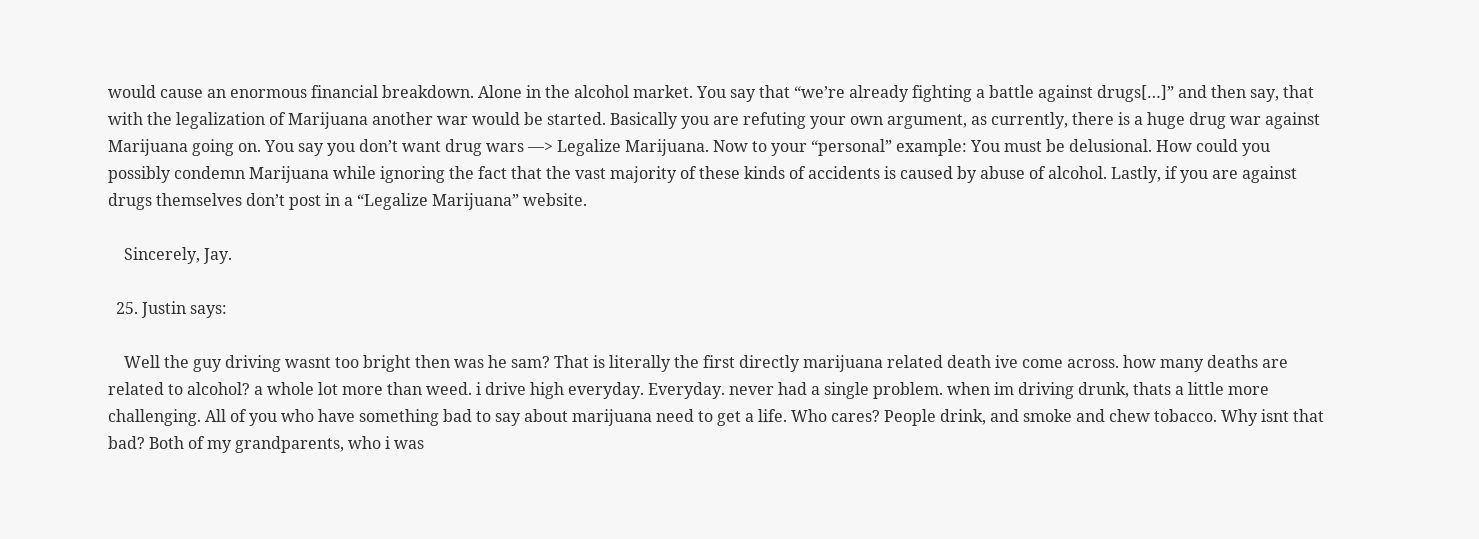would cause an enormous financial breakdown. Alone in the alcohol market. You say that “we’re already fighting a battle against drugs[…]” and then say, that with the legalization of Marijuana another war would be started. Basically you are refuting your own argument, as currently, there is a huge drug war against Marijuana going on. You say you don’t want drug wars —> Legalize Marijuana. Now to your “personal” example: You must be delusional. How could you possibly condemn Marijuana while ignoring the fact that the vast majority of these kinds of accidents is caused by abuse of alcohol. Lastly, if you are against drugs themselves don’t post in a “Legalize Marijuana” website.

    Sincerely, Jay.

  25. Justin says:

    Well the guy driving wasnt too bright then was he sam? That is literally the first directly marijuana related death ive come across. how many deaths are related to alcohol? a whole lot more than weed. i drive high everyday. Everyday. never had a single problem. when im driving drunk, thats a little more challenging. All of you who have something bad to say about marijuana need to get a life. Who cares? People drink, and smoke and chew tobacco. Why isnt that bad? Both of my grandparents, who i was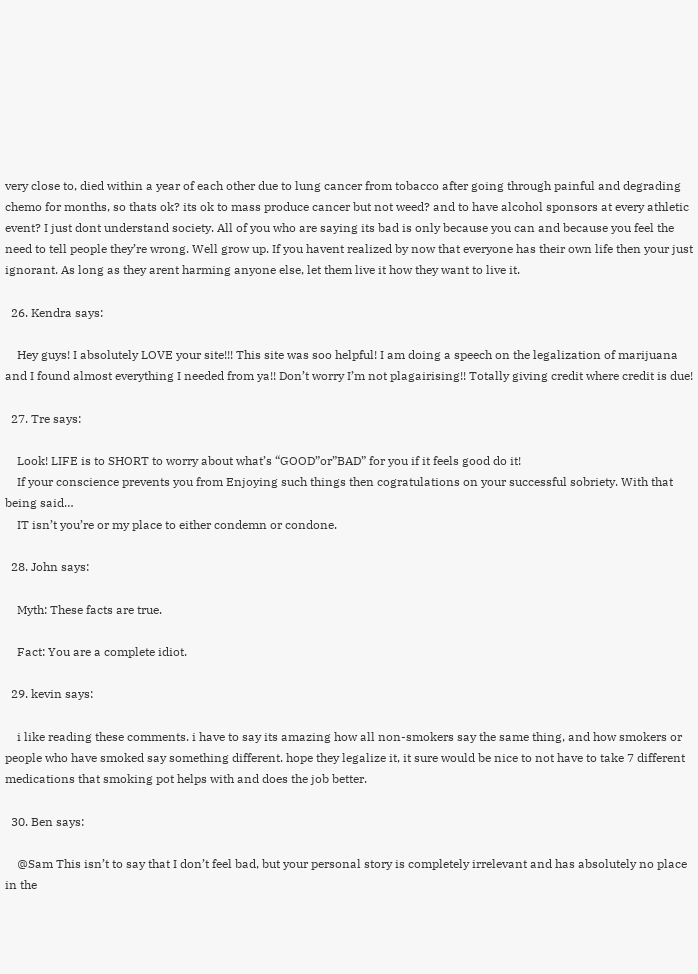very close to, died within a year of each other due to lung cancer from tobacco after going through painful and degrading chemo for months, so thats ok? its ok to mass produce cancer but not weed? and to have alcohol sponsors at every athletic event? I just dont understand society. All of you who are saying its bad is only because you can and because you feel the need to tell people they’re wrong. Well grow up. If you havent realized by now that everyone has their own life then your just ignorant. As long as they arent harming anyone else, let them live it how they want to live it.

  26. Kendra says:

    Hey guys! I absolutely LOVE your site!!! This site was soo helpful! I am doing a speech on the legalization of marijuana and I found almost everything I needed from ya!! Don’t worry I’m not plagairising!! Totally giving credit where credit is due!

  27. Tre says:

    Look! LIFE is to SHORT to worry about what’s “GOOD”or”BAD” for you if it feels good do it!
    If your conscience prevents you from Enjoying such things then cogratulations on your successful sobriety. With that being said…
    IT isn’t you’re or my place to either condemn or condone.

  28. John says:

    Myth: These facts are true.

    Fact: You are a complete idiot.

  29. kevin says:

    i like reading these comments. i have to say its amazing how all non-smokers say the same thing, and how smokers or people who have smoked say something different. hope they legalize it, it sure would be nice to not have to take 7 different medications that smoking pot helps with and does the job better.

  30. Ben says:

    @Sam This isn’t to say that I don’t feel bad, but your personal story is completely irrelevant and has absolutely no place in the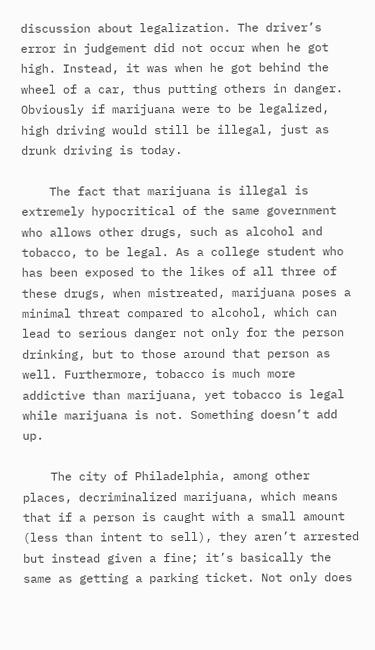discussion about legalization. The driver’s error in judgement did not occur when he got high. Instead, it was when he got behind the wheel of a car, thus putting others in danger. Obviously if marijuana were to be legalized, high driving would still be illegal, just as drunk driving is today.

    The fact that marijuana is illegal is extremely hypocritical of the same government who allows other drugs, such as alcohol and tobacco, to be legal. As a college student who has been exposed to the likes of all three of these drugs, when mistreated, marijuana poses a minimal threat compared to alcohol, which can lead to serious danger not only for the person drinking, but to those around that person as well. Furthermore, tobacco is much more addictive than marijuana, yet tobacco is legal while marijuana is not. Something doesn’t add up.

    The city of Philadelphia, among other places, decriminalized marijuana, which means that if a person is caught with a small amount (less than intent to sell), they aren’t arrested but instead given a fine; it’s basically the same as getting a parking ticket. Not only does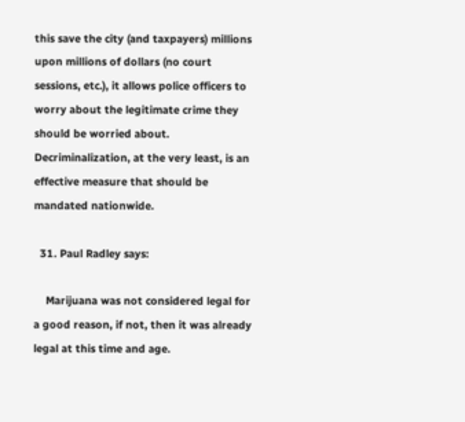this save the city (and taxpayers) millions upon millions of dollars (no court sessions, etc.), it allows police officers to worry about the legitimate crime they should be worried about. Decriminalization, at the very least, is an effective measure that should be mandated nationwide.

  31. Paul Radley says:

    Marijuana was not considered legal for a good reason, if not, then it was already legal at this time and age.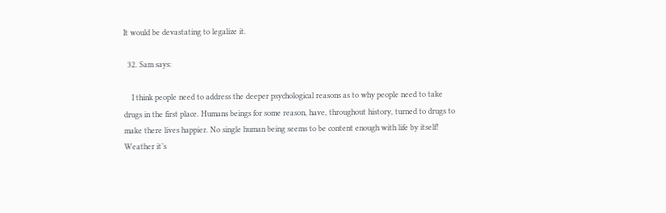It would be devastating to legalize it.

  32. Sam says:

    I think people need to address the deeper psychological reasons as to why people need to take drugs in the first place. Humans beings for some reason, have, throughout history, turned to drugs to make there lives happier. No single human being seems to be content enough with life by itself! Weather it’s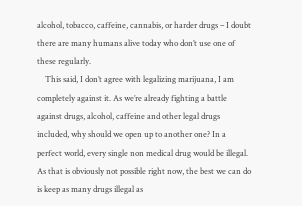alcohol, tobacco, caffeine, cannabis, or harder drugs – I doubt there are many humans alive today who don’t use one of these regularly.
    This said, I don’t agree with legalizing marijuana, I am completely against it. As we’re already fighting a battle against drugs, alcohol, caffeine and other legal drugs included, why should we open up to another one? In a perfect world, every single non medical drug would be illegal. As that is obviously not possible right now, the best we can do is keep as many drugs illegal as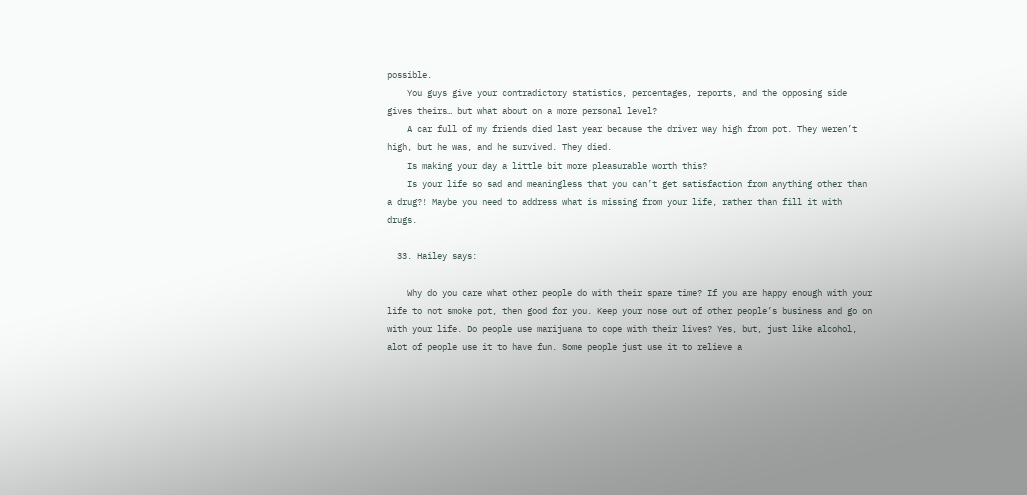possible.
    You guys give your contradictory statistics, percentages, reports, and the opposing side gives theirs… but what about on a more personal level?
    A car full of my friends died last year because the driver way high from pot. They weren’t high, but he was, and he survived. They died.
    Is making your day a little bit more pleasurable worth this?
    Is your life so sad and meaningless that you can’t get satisfaction from anything other than a drug?! Maybe you need to address what is missing from your life, rather than fill it with drugs.

  33. Hailey says:

    Why do you care what other people do with their spare time? If you are happy enough with your life to not smoke pot, then good for you. Keep your nose out of other people’s business and go on with your life. Do people use marijuana to cope with their lives? Yes, but, just like alcohol, alot of people use it to have fun. Some people just use it to relieve a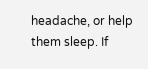headache, or help them sleep. If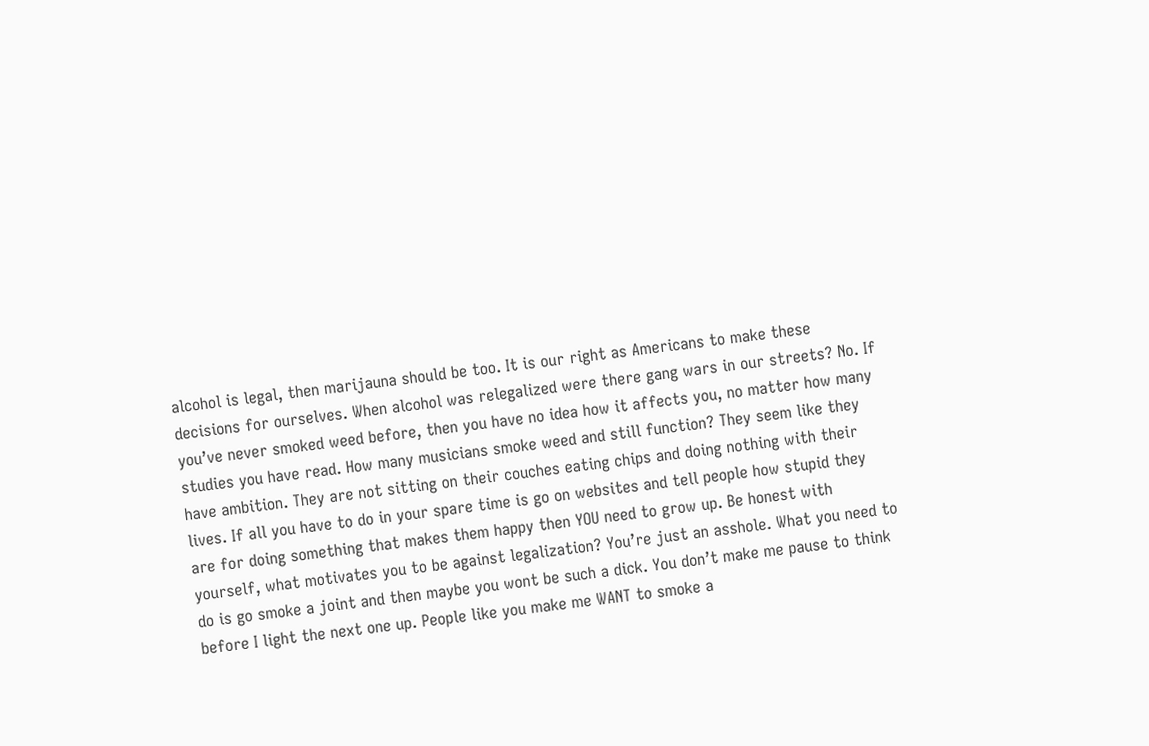alcohol is legal, then marijauna should be too. It is our right as Americans to make these decisions for ourselves. When alcohol was relegalized were there gang wars in our streets? No. If you’ve never smoked weed before, then you have no idea how it affects you, no matter how many studies you have read. How many musicians smoke weed and still function? They seem like they have ambition. They are not sitting on their couches eating chips and doing nothing with their lives. If all you have to do in your spare time is go on websites and tell people how stupid they are for doing something that makes them happy then YOU need to grow up. Be honest with yourself, what motivates you to be against legalization? You’re just an asshole. What you need to do is go smoke a joint and then maybe you wont be such a dick. You don’t make me pause to think before I light the next one up. People like you make me WANT to smoke a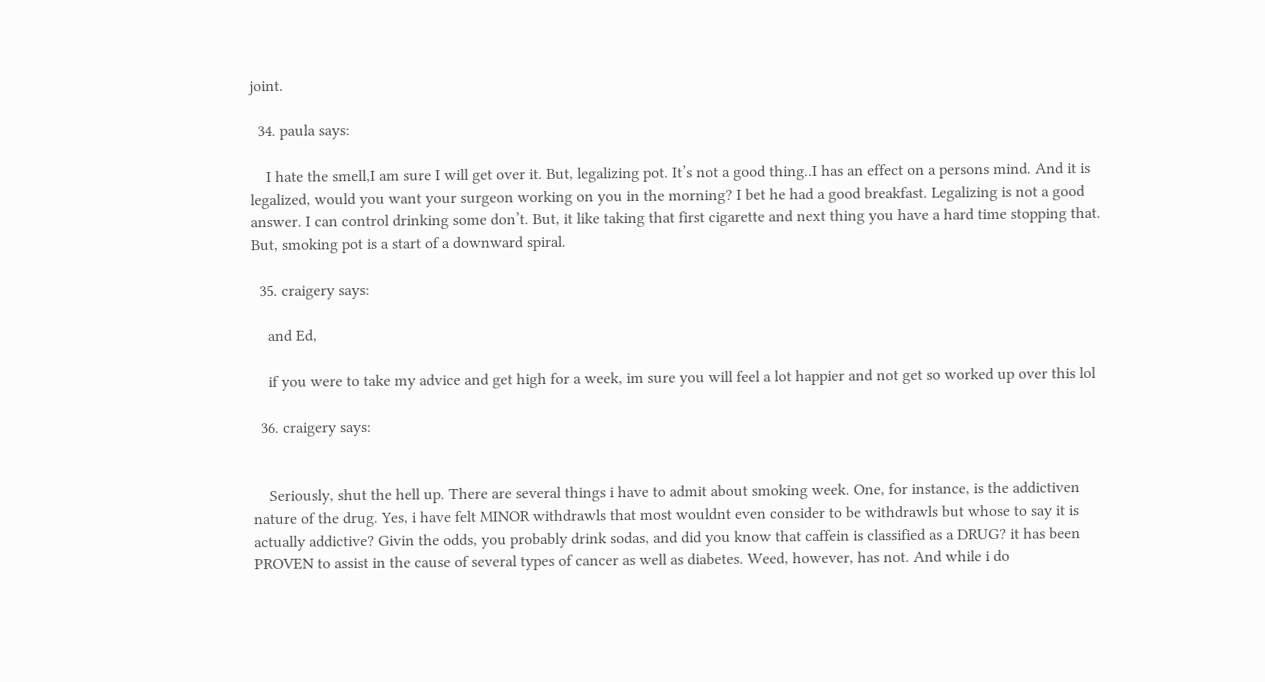joint.

  34. paula says:

    I hate the smell,I am sure I will get over it. But, legalizing pot. It’s not a good thing..I has an effect on a persons mind. And it is legalized, would you want your surgeon working on you in the morning? I bet he had a good breakfast. Legalizing is not a good answer. I can control drinking some don’t. But, it like taking that first cigarette and next thing you have a hard time stopping that. But, smoking pot is a start of a downward spiral.

  35. craigery says:

    and Ed,

    if you were to take my advice and get high for a week, im sure you will feel a lot happier and not get so worked up over this lol

  36. craigery says:


    Seriously, shut the hell up. There are several things i have to admit about smoking week. One, for instance, is the addictiven nature of the drug. Yes, i have felt MINOR withdrawls that most wouldnt even consider to be withdrawls but whose to say it is actually addictive? Givin the odds, you probably drink sodas, and did you know that caffein is classified as a DRUG? it has been PROVEN to assist in the cause of several types of cancer as well as diabetes. Weed, however, has not. And while i do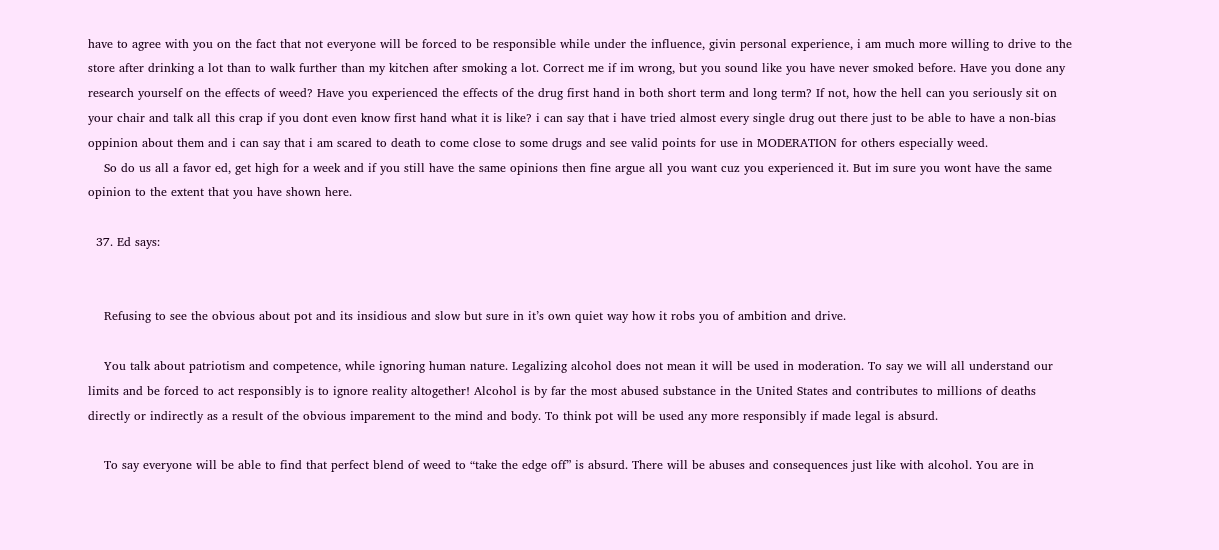have to agree with you on the fact that not everyone will be forced to be responsible while under the influence, givin personal experience, i am much more willing to drive to the store after drinking a lot than to walk further than my kitchen after smoking a lot. Correct me if im wrong, but you sound like you have never smoked before. Have you done any research yourself on the effects of weed? Have you experienced the effects of the drug first hand in both short term and long term? If not, how the hell can you seriously sit on your chair and talk all this crap if you dont even know first hand what it is like? i can say that i have tried almost every single drug out there just to be able to have a non-bias oppinion about them and i can say that i am scared to death to come close to some drugs and see valid points for use in MODERATION for others especially weed.
    So do us all a favor ed, get high for a week and if you still have the same opinions then fine argue all you want cuz you experienced it. But im sure you wont have the same opinion to the extent that you have shown here.

  37. Ed says:


    Refusing to see the obvious about pot and its insidious and slow but sure in it’s own quiet way how it robs you of ambition and drive.

    You talk about patriotism and competence, while ignoring human nature. Legalizing alcohol does not mean it will be used in moderation. To say we will all understand our limits and be forced to act responsibly is to ignore reality altogether! Alcohol is by far the most abused substance in the United States and contributes to millions of deaths directly or indirectly as a result of the obvious imparement to the mind and body. To think pot will be used any more responsibly if made legal is absurd.

    To say everyone will be able to find that perfect blend of weed to “take the edge off” is absurd. There will be abuses and consequences just like with alcohol. You are in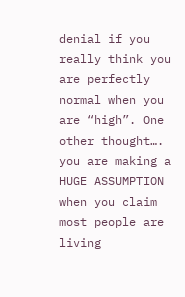denial if you really think you are perfectly normal when you are “high”. One other thought…. you are making a HUGE ASSUMPTION when you claim most people are living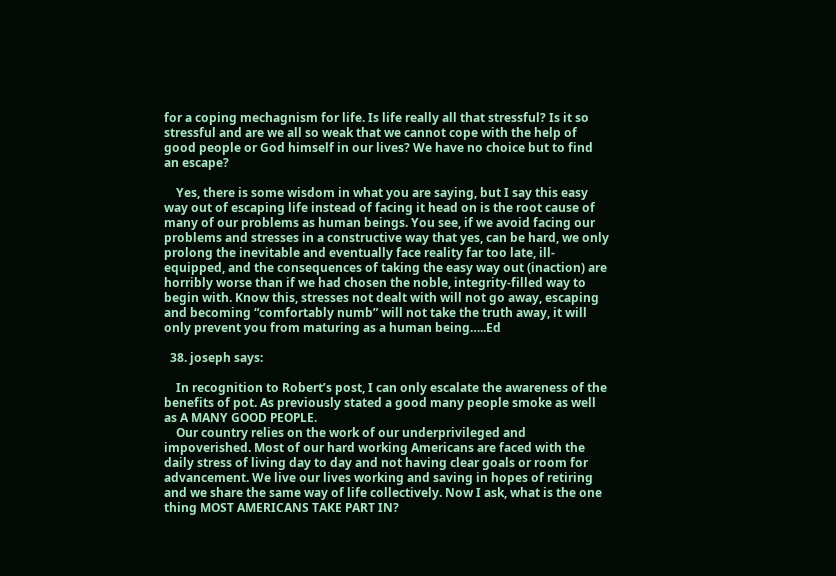for a coping mechagnism for life. Is life really all that stressful? Is it so stressful and are we all so weak that we cannot cope with the help of good people or God himself in our lives? We have no choice but to find an escape?

    Yes, there is some wisdom in what you are saying, but I say this easy way out of escaping life instead of facing it head on is the root cause of many of our problems as human beings. You see, if we avoid facing our problems and stresses in a constructive way that yes, can be hard, we only prolong the inevitable and eventually face reality far too late, ill-equipped, and the consequences of taking the easy way out (inaction) are horribly worse than if we had chosen the noble, integrity-filled way to begin with. Know this, stresses not dealt with will not go away, escaping and becoming “comfortably numb” will not take the truth away, it will only prevent you from maturing as a human being…..Ed

  38. joseph says:

    In recognition to Robert’s post, I can only escalate the awareness of the benefits of pot. As previously stated a good many people smoke as well as A MANY GOOD PEOPLE.
    Our country relies on the work of our underprivileged and impoverished. Most of our hard working Americans are faced with the daily stress of living day to day and not having clear goals or room for advancement. We live our lives working and saving in hopes of retiring and we share the same way of life collectively. Now I ask, what is the one thing MOST AMERICANS TAKE PART IN?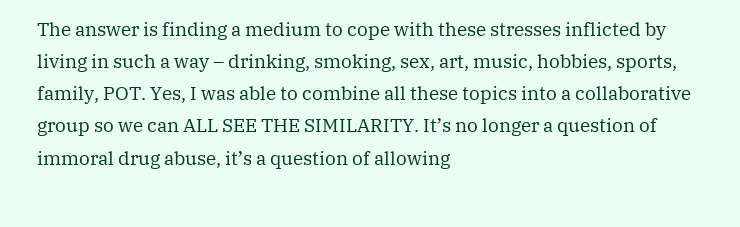The answer is finding a medium to cope with these stresses inflicted by living in such a way – drinking, smoking, sex, art, music, hobbies, sports, family, POT. Yes, I was able to combine all these topics into a collaborative group so we can ALL SEE THE SIMILARITY. It’s no longer a question of immoral drug abuse, it’s a question of allowing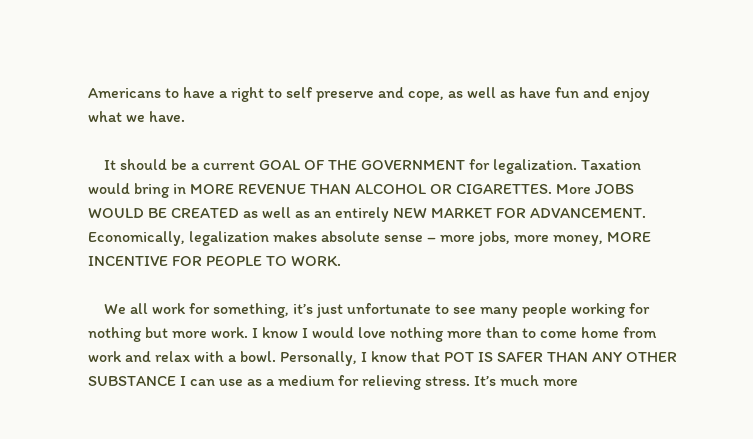Americans to have a right to self preserve and cope, as well as have fun and enjoy what we have.

    It should be a current GOAL OF THE GOVERNMENT for legalization. Taxation would bring in MORE REVENUE THAN ALCOHOL OR CIGARETTES. More JOBS WOULD BE CREATED as well as an entirely NEW MARKET FOR ADVANCEMENT. Economically, legalization makes absolute sense – more jobs, more money, MORE INCENTIVE FOR PEOPLE TO WORK.

    We all work for something, it’s just unfortunate to see many people working for nothing but more work. I know I would love nothing more than to come home from work and relax with a bowl. Personally, I know that POT IS SAFER THAN ANY OTHER SUBSTANCE I can use as a medium for relieving stress. It’s much more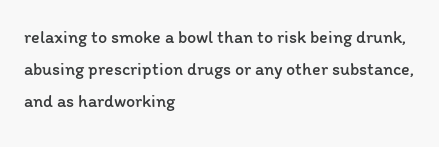relaxing to smoke a bowl than to risk being drunk, abusing prescription drugs or any other substance, and as hardworking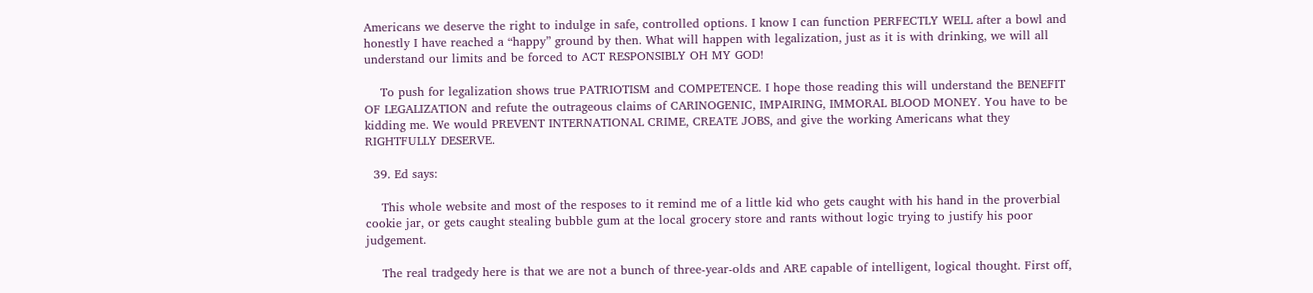Americans we deserve the right to indulge in safe, controlled options. I know I can function PERFECTLY WELL after a bowl and honestly I have reached a “happy” ground by then. What will happen with legalization, just as it is with drinking, we will all understand our limits and be forced to ACT RESPONSIBLY OH MY GOD!

    To push for legalization shows true PATRIOTISM and COMPETENCE. I hope those reading this will understand the BENEFIT OF LEGALIZATION and refute the outrageous claims of CARINOGENIC, IMPAIRING, IMMORAL BLOOD MONEY. You have to be kidding me. We would PREVENT INTERNATIONAL CRIME, CREATE JOBS, and give the working Americans what they RIGHTFULLY DESERVE.

  39. Ed says:

    This whole website and most of the resposes to it remind me of a little kid who gets caught with his hand in the proverbial cookie jar, or gets caught stealing bubble gum at the local grocery store and rants without logic trying to justify his poor judgement.

    The real tradgedy here is that we are not a bunch of three-year-olds and ARE capable of intelligent, logical thought. First off,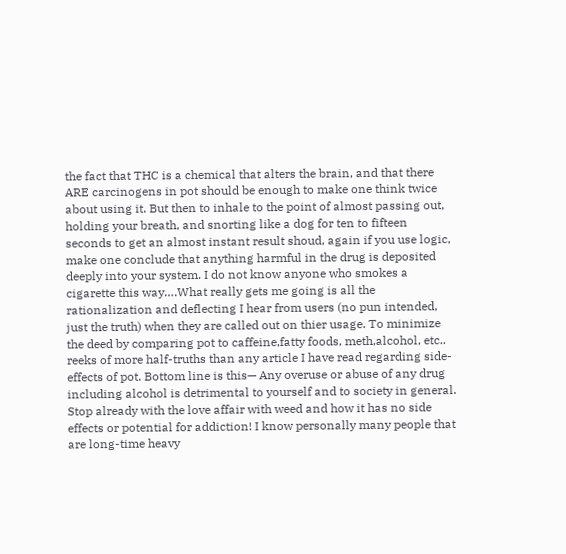the fact that THC is a chemical that alters the brain, and that there ARE carcinogens in pot should be enough to make one think twice about using it. But then to inhale to the point of almost passing out, holding your breath, and snorting like a dog for ten to fifteen seconds to get an almost instant result shoud, again if you use logic, make one conclude that anything harmful in the drug is deposited deeply into your system. I do not know anyone who smokes a cigarette this way….What really gets me going is all the rationalization and deflecting I hear from users (no pun intended, just the truth) when they are called out on thier usage. To minimize the deed by comparing pot to caffeine,fatty foods, meth,alcohol, etc.. reeks of more half-truths than any article I have read regarding side-effects of pot. Bottom line is this— Any overuse or abuse of any drug including alcohol is detrimental to yourself and to society in general. Stop already with the love affair with weed and how it has no side effects or potential for addiction! I know personally many people that are long-time heavy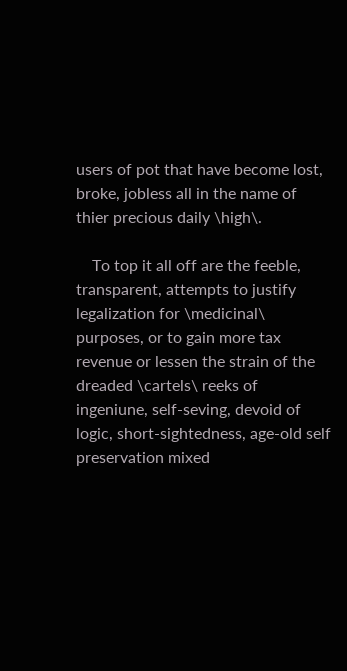users of pot that have become lost, broke, jobless all in the name of thier precious daily \high\.

    To top it all off are the feeble, transparent, attempts to justify legalization for \medicinal\ purposes, or to gain more tax revenue or lessen the strain of the dreaded \cartels\ reeks of ingeniune, self-seving, devoid of logic, short-sightedness, age-old self preservation mixed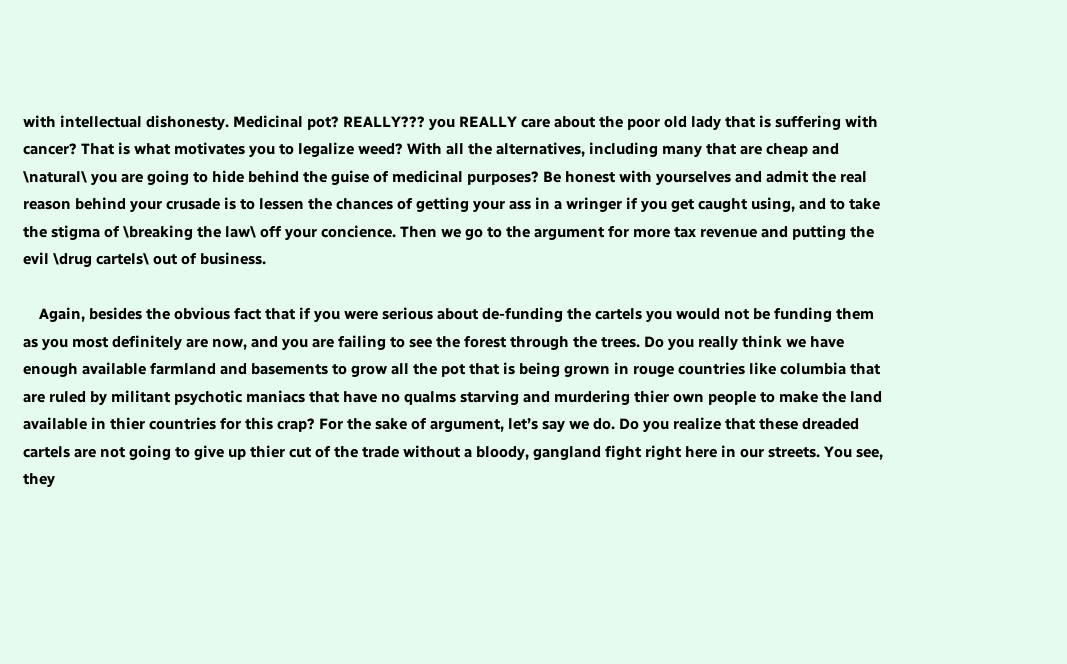with intellectual dishonesty. Medicinal pot? REALLY??? you REALLY care about the poor old lady that is suffering with cancer? That is what motivates you to legalize weed? With all the alternatives, including many that are cheap and \natural\ you are going to hide behind the guise of medicinal purposes? Be honest with yourselves and admit the real reason behind your crusade is to lessen the chances of getting your ass in a wringer if you get caught using, and to take the stigma of \breaking the law\ off your concience. Then we go to the argument for more tax revenue and putting the evil \drug cartels\ out of business.

    Again, besides the obvious fact that if you were serious about de-funding the cartels you would not be funding them as you most definitely are now, and you are failing to see the forest through the trees. Do you really think we have enough available farmland and basements to grow all the pot that is being grown in rouge countries like columbia that are ruled by militant psychotic maniacs that have no qualms starving and murdering thier own people to make the land available in thier countries for this crap? For the sake of argument, let’s say we do. Do you realize that these dreaded cartels are not going to give up thier cut of the trade without a bloody, gangland fight right here in our streets. You see, they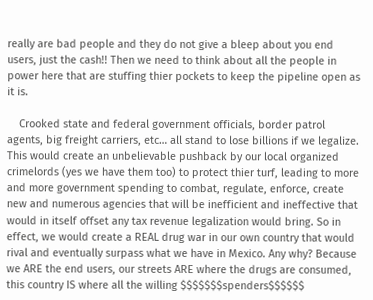really are bad people and they do not give a bleep about you end users, just the cash!! Then we need to think about all the people in power here that are stuffing thier pockets to keep the pipeline open as it is.

    Crooked state and federal government officials, border patrol agents, big freight carriers, etc… all stand to lose billions if we legalize. This would create an unbelievable pushback by our local organized crimelords (yes we have them too) to protect thier turf, leading to more and more government spending to combat, regulate, enforce, create new and numerous agencies that will be inefficient and ineffective that would in itself offset any tax revenue legalization would bring. So in effect, we would create a REAL drug war in our own country that would rival and eventually surpass what we have in Mexico. Any why? Because we ARE the end users, our streets ARE where the drugs are consumed, this country IS where all the willing $$$$$$$spenders$$$$$$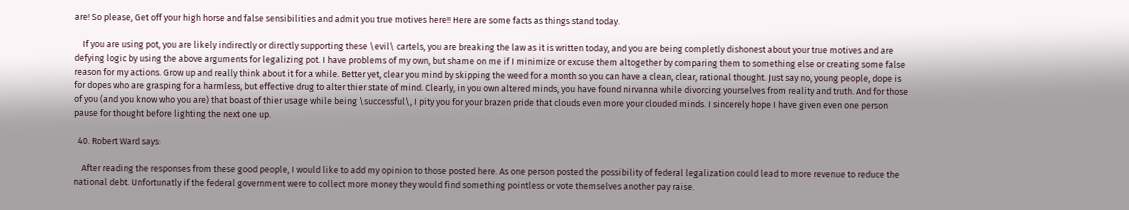are! So please, Get off your high horse and false sensibilities and admit you true motives here!! Here are some facts as things stand today.

    If you are using pot, you are likely indirectly or directly supporting these \evil\ cartels, you are breaking the law as it is written today, and you are being completly dishonest about your true motives and are defying logic by using the above arguments for legalizing pot. I have problems of my own, but shame on me if I minimize or excuse them altogether by comparing them to something else or creating some false reason for my actions. Grow up and really think about it for a while. Better yet, clear you mind by skipping the weed for a month so you can have a clean, clear, rational thought. Just say no, young people, dope is for dopes who are grasping for a harmless, but effective drug to alter thier state of mind. Clearly, in you own altered minds, you have found nirvanna while divorcing yourselves from reality and truth. And for those of you (and you know who you are) that boast of thier usage while being \successful\, I pity you for your brazen pride that clouds even more your clouded minds. I sincerely hope I have given even one person pause for thought before lighting the next one up.

  40. Robert Ward says:

    After reading the responses from these good people, I would like to add my opinion to those posted here. As one person posted the possibility of federal legalization could lead to more revenue to reduce the national debt. Unfortunatly if the federal government were to collect more money they would find something pointless or vote themselves another pay raise.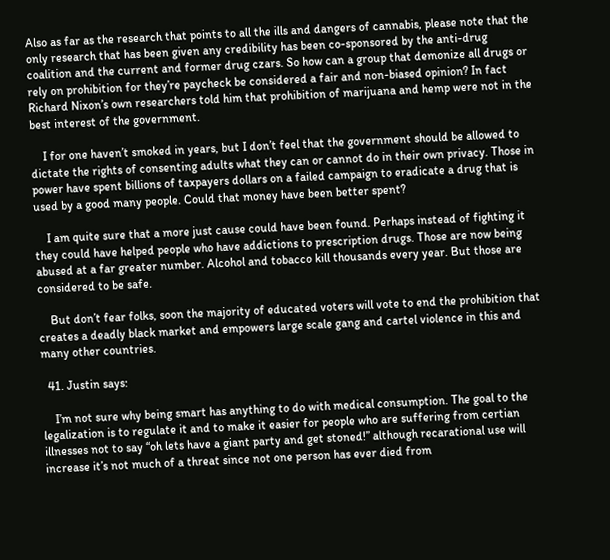Also as far as the research that points to all the ills and dangers of cannabis, please note that the only research that has been given any credibility has been co-sponsored by the anti-drug coalition and the current and former drug czars. So how can a group that demonize all drugs or rely on prohibition for they’re paycheck be considered a fair and non-biased opinion? In fact Richard Nixon’s own researchers told him that prohibition of marijuana and hemp were not in the best interest of the government.

    I for one haven’t smoked in years, but I don’t feel that the government should be allowed to dictate the rights of consenting adults what they can or cannot do in their own privacy. Those in power have spent billions of taxpayers dollars on a failed campaign to eradicate a drug that is used by a good many people. Could that money have been better spent?

    I am quite sure that a more just cause could have been found. Perhaps instead of fighting it they could have helped people who have addictions to prescription drugs. Those are now being abused at a far greater number. Alcohol and tobacco kill thousands every year. But those are considered to be safe.

    But don’t fear folks, soon the majority of educated voters will vote to end the prohibition that creates a deadly black market and empowers large scale gang and cartel violence in this and many other countries.

  41. Justin says:

    I’m not sure why being smart has anything to do with medical consumption. The goal to the legalization is to regulate it and to make it easier for people who are suffering from certian illnesses not to say “oh lets have a giant party and get stoned!” although recarational use will increase it’s not much of a threat since not one person has ever died from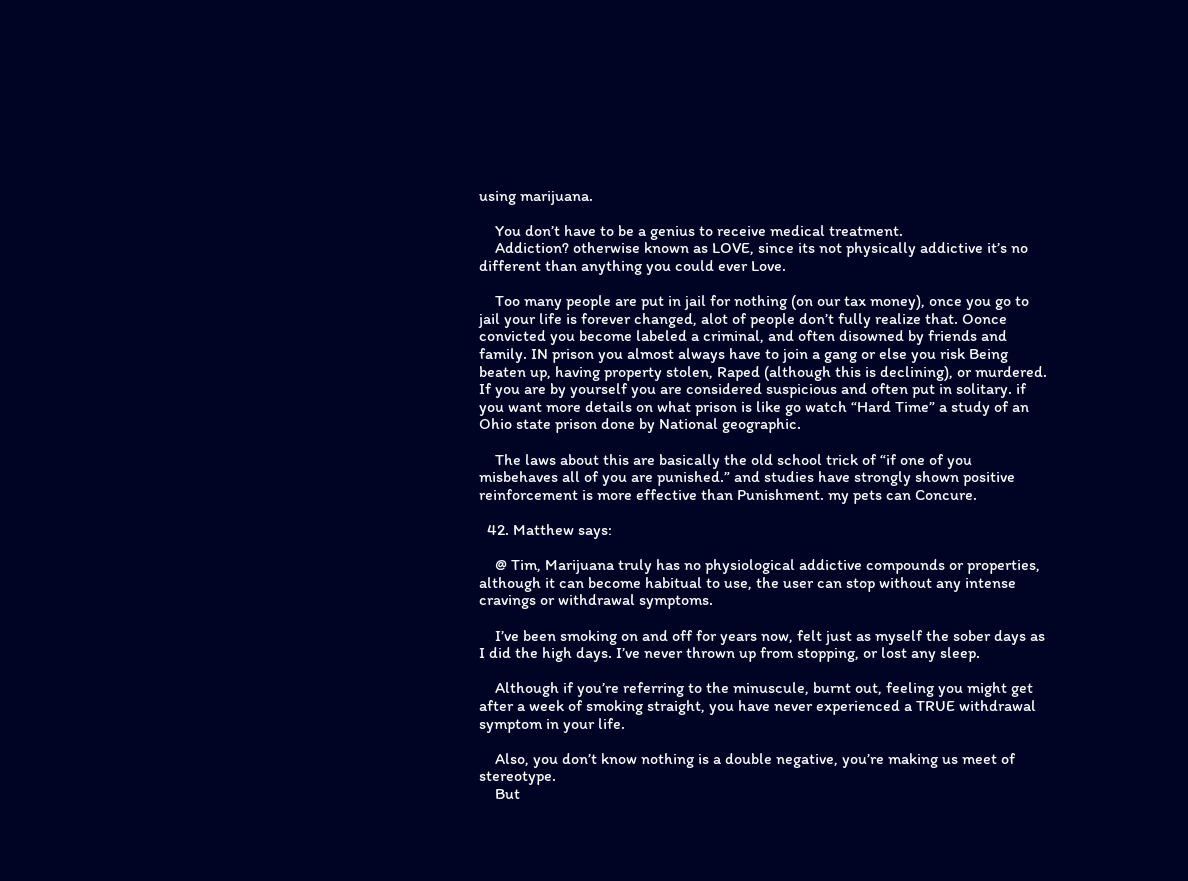using marijuana.

    You don’t have to be a genius to receive medical treatment.
    Addiction? otherwise known as LOVE, since its not physically addictive it’s no different than anything you could ever Love.

    Too many people are put in jail for nothing (on our tax money), once you go to jail your life is forever changed, alot of people don’t fully realize that. Oonce convicted you become labeled a criminal, and often disowned by friends and family. IN prison you almost always have to join a gang or else you risk Being beaten up, having property stolen, Raped (although this is declining), or murdered. If you are by yourself you are considered suspicious and often put in solitary. if you want more details on what prison is like go watch “Hard Time” a study of an Ohio state prison done by National geographic.

    The laws about this are basically the old school trick of “if one of you misbehaves all of you are punished.” and studies have strongly shown positive reinforcement is more effective than Punishment. my pets can Concure.

  42. Matthew says:

    @ Tim, Marijuana truly has no physiological addictive compounds or properties, although it can become habitual to use, the user can stop without any intense cravings or withdrawal symptoms.

    I’ve been smoking on and off for years now, felt just as myself the sober days as I did the high days. I’ve never thrown up from stopping, or lost any sleep.

    Although if you’re referring to the minuscule, burnt out, feeling you might get after a week of smoking straight, you have never experienced a TRUE withdrawal symptom in your life.

    Also, you don’t know nothing is a double negative, you’re making us meet of stereotype.
    But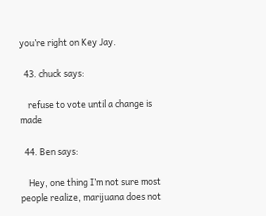you’re right on Key Jay.

  43. chuck says:

    refuse to vote until a change is made

  44. Ben says:

    Hey, one thing I’m not sure most people realize, marijuana does not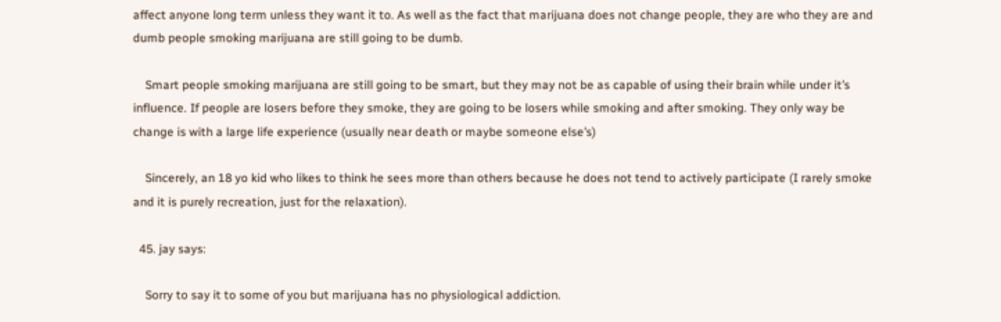affect anyone long term unless they want it to. As well as the fact that marijuana does not change people, they are who they are and dumb people smoking marijuana are still going to be dumb.

    Smart people smoking marijuana are still going to be smart, but they may not be as capable of using their brain while under it’s influence. If people are losers before they smoke, they are going to be losers while smoking and after smoking. They only way be change is with a large life experience (usually near death or maybe someone else’s)

    Sincerely, an 18 yo kid who likes to think he sees more than others because he does not tend to actively participate (I rarely smoke and it is purely recreation, just for the relaxation).

  45. jay says:

    Sorry to say it to some of you but marijuana has no physiological addiction.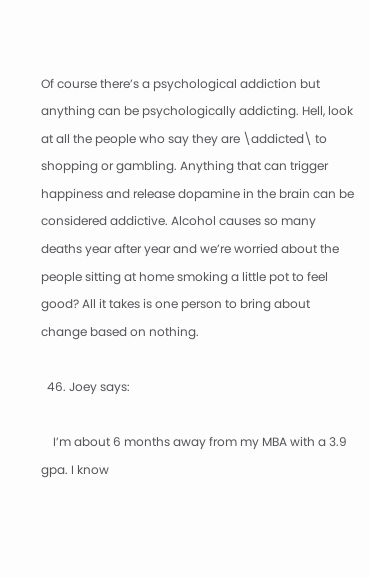Of course there’s a psychological addiction but anything can be psychologically addicting. Hell, look at all the people who say they are \addicted\ to shopping or gambling. Anything that can trigger happiness and release dopamine in the brain can be considered addictive. Alcohol causes so many deaths year after year and we’re worried about the people sitting at home smoking a little pot to feel good? All it takes is one person to bring about change based on nothing.

  46. Joey says:

    I’m about 6 months away from my MBA with a 3.9 gpa. I know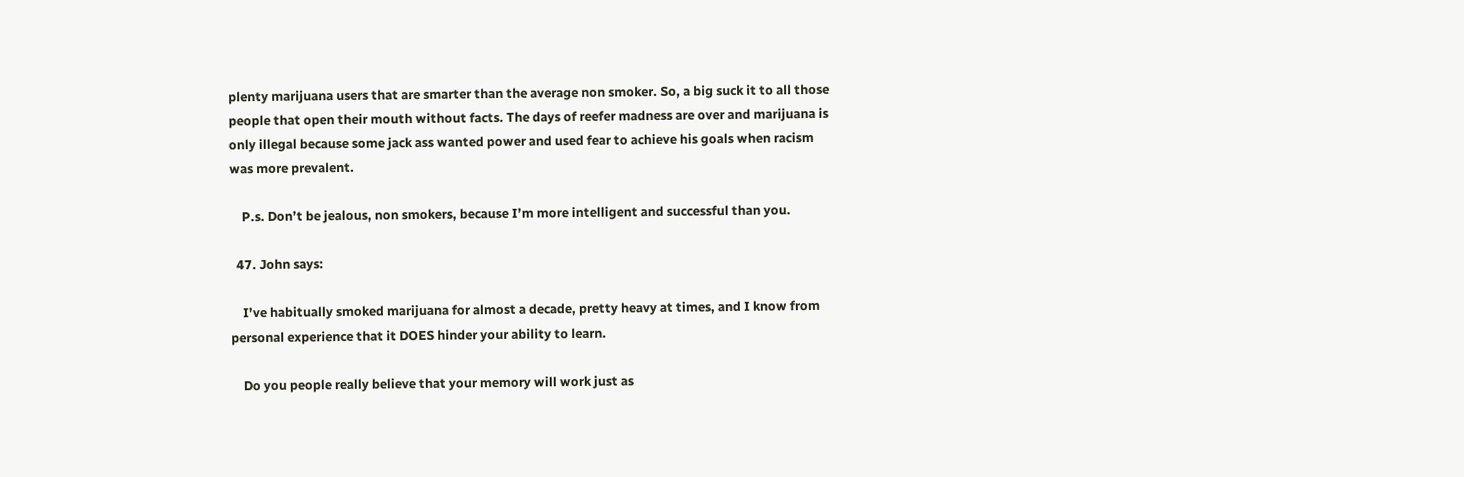plenty marijuana users that are smarter than the average non smoker. So, a big suck it to all those people that open their mouth without facts. The days of reefer madness are over and marijuana is only illegal because some jack ass wanted power and used fear to achieve his goals when racism was more prevalent.

    P.s. Don’t be jealous, non smokers, because I’m more intelligent and successful than you.

  47. John says:

    I’ve habitually smoked marijuana for almost a decade, pretty heavy at times, and I know from personal experience that it DOES hinder your ability to learn.

    Do you people really believe that your memory will work just as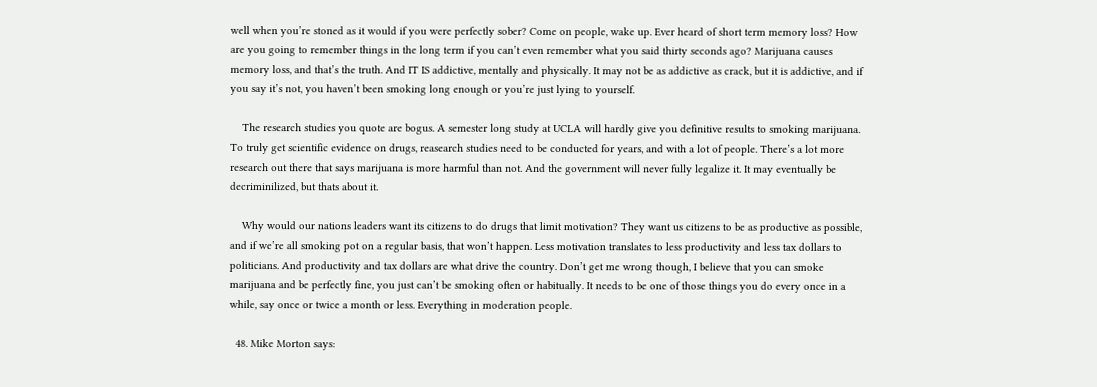well when you’re stoned as it would if you were perfectly sober? Come on people, wake up. Ever heard of short term memory loss? How are you going to remember things in the long term if you can’t even remember what you said thirty seconds ago? Marijuana causes memory loss, and that’s the truth. And IT IS addictive, mentally and physically. It may not be as addictive as crack, but it is addictive, and if you say it’s not, you haven’t been smoking long enough or you’re just lying to yourself.

    The research studies you quote are bogus. A semester long study at UCLA will hardly give you definitive results to smoking marijuana. To truly get scientific evidence on drugs, reasearch studies need to be conducted for years, and with a lot of people. There’s a lot more research out there that says marijuana is more harmful than not. And the government will never fully legalize it. It may eventually be decriminilized, but thats about it.

    Why would our nations leaders want its citizens to do drugs that limit motivation? They want us citizens to be as productive as possible, and if we’re all smoking pot on a regular basis, that won’t happen. Less motivation translates to less productivity and less tax dollars to politicians. And productivity and tax dollars are what drive the country. Don’t get me wrong though, I believe that you can smoke marijuana and be perfectly fine, you just can’t be smoking often or habitually. It needs to be one of those things you do every once in a while, say once or twice a month or less. Everything in moderation people.

  48. Mike Morton says: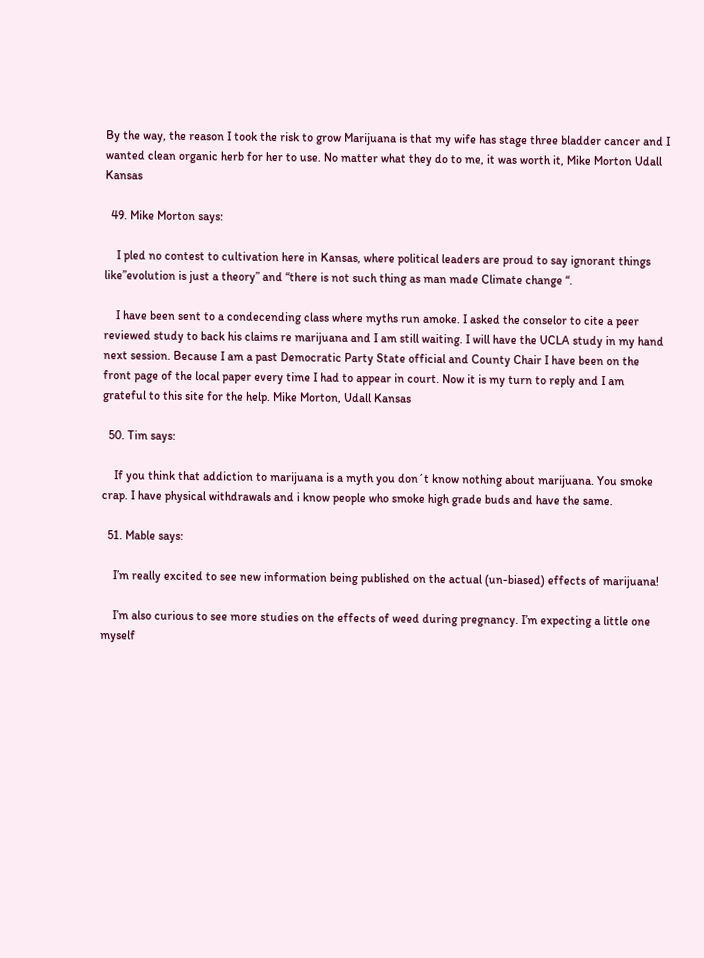By the way, the reason I took the risk to grow Marijuana is that my wife has stage three bladder cancer and I wanted clean organic herb for her to use. No matter what they do to me, it was worth it, Mike Morton Udall Kansas

  49. Mike Morton says:

    I pled no contest to cultivation here in Kansas, where political leaders are proud to say ignorant things like”evolution is just a theory” and “there is not such thing as man made Climate change “.

    I have been sent to a condecending class where myths run amoke. I asked the conselor to cite a peer reviewed study to back his claims re marijuana and I am still waiting. I will have the UCLA study in my hand next session. Because I am a past Democratic Party State official and County Chair I have been on the front page of the local paper every time I had to appear in court. Now it is my turn to reply and I am grateful to this site for the help. Mike Morton, Udall Kansas

  50. Tim says:

    If you think that addiction to marijuana is a myth you don´t know nothing about marijuana. You smoke crap. I have physical withdrawals and i know people who smoke high grade buds and have the same.

  51. Mable says:

    I’m really excited to see new information being published on the actual (un-biased) effects of marijuana!

    I’m also curious to see more studies on the effects of weed during pregnancy. I’m expecting a little one myself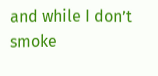and while I don’t smoke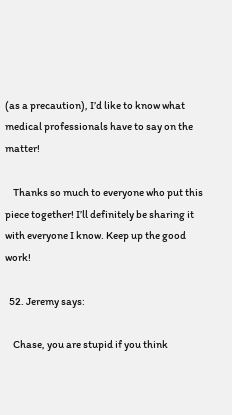(as a precaution), I’d like to know what medical professionals have to say on the matter!

    Thanks so much to everyone who put this piece together! I’ll definitely be sharing it with everyone I know. Keep up the good work!

  52. Jeremy says:

    Chase, you are stupid if you think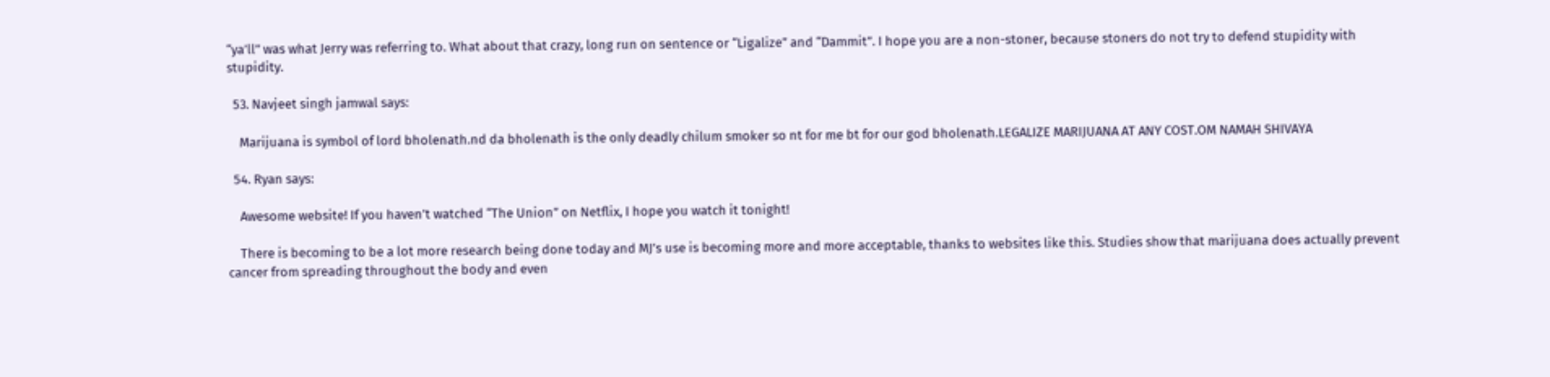“ya’ll” was what Jerry was referring to. What about that crazy, long run on sentence or “Ligalize” and “Dammit”. I hope you are a non-stoner, because stoners do not try to defend stupidity with stupidity.

  53. Navjeet singh jamwal says:

    Marijuana is symbol of lord bholenath.nd da bholenath is the only deadly chilum smoker so nt for me bt for our god bholenath.LEGALIZE MARIJUANA AT ANY COST.OM NAMAH SHIVAYA

  54. Ryan says:

    Awesome website! If you haven’t watched “The Union” on Netflix, I hope you watch it tonight!

    There is becoming to be a lot more research being done today and MJ’s use is becoming more and more acceptable, thanks to websites like this. Studies show that marijuana does actually prevent cancer from spreading throughout the body and even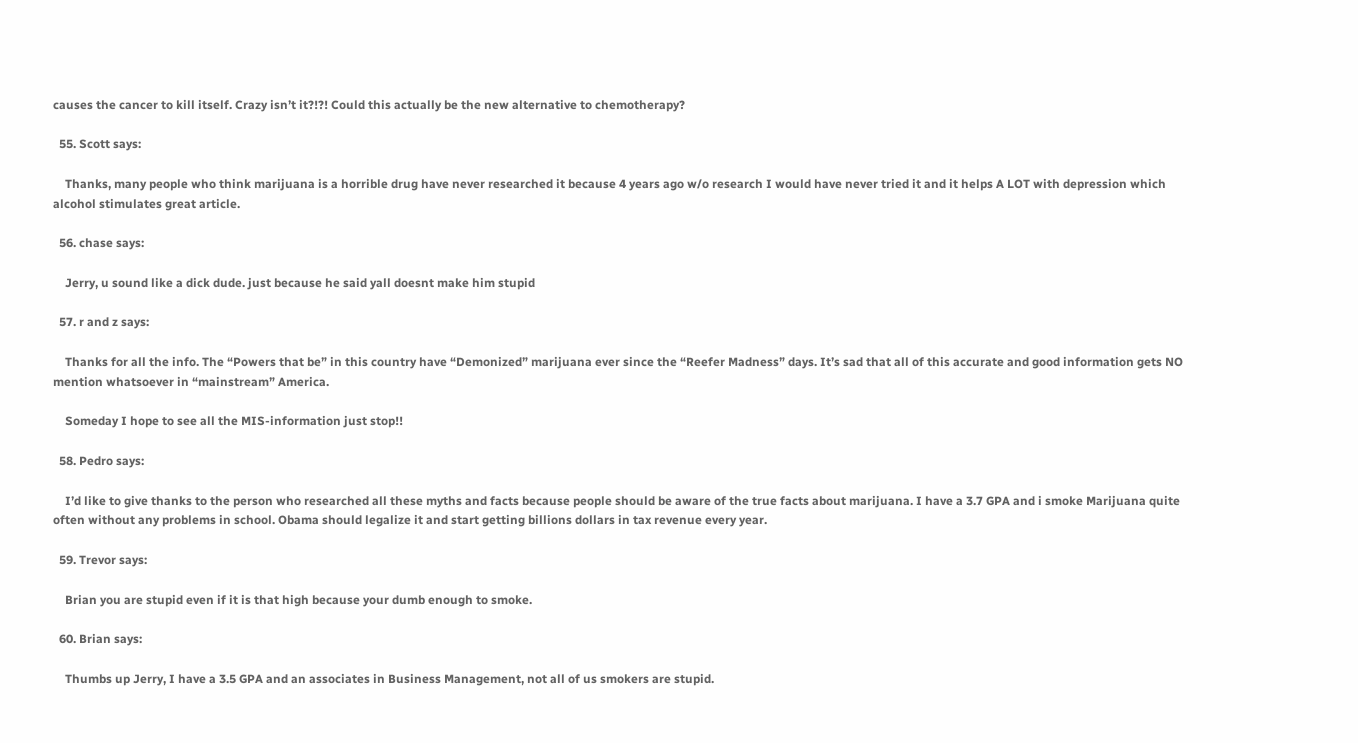causes the cancer to kill itself. Crazy isn’t it?!?! Could this actually be the new alternative to chemotherapy?

  55. Scott says:

    Thanks, many people who think marijuana is a horrible drug have never researched it because 4 years ago w/o research I would have never tried it and it helps A LOT with depression which alcohol stimulates great article.

  56. chase says:

    Jerry, u sound like a dick dude. just because he said yall doesnt make him stupid

  57. r and z says:

    Thanks for all the info. The “Powers that be” in this country have “Demonized” marijuana ever since the “Reefer Madness” days. It’s sad that all of this accurate and good information gets NO mention whatsoever in “mainstream” America.

    Someday I hope to see all the MIS-information just stop!!

  58. Pedro says:

    I’d like to give thanks to the person who researched all these myths and facts because people should be aware of the true facts about marijuana. I have a 3.7 GPA and i smoke Marijuana quite often without any problems in school. Obama should legalize it and start getting billions dollars in tax revenue every year.

  59. Trevor says:

    Brian you are stupid even if it is that high because your dumb enough to smoke.

  60. Brian says:

    Thumbs up Jerry, I have a 3.5 GPA and an associates in Business Management, not all of us smokers are stupid.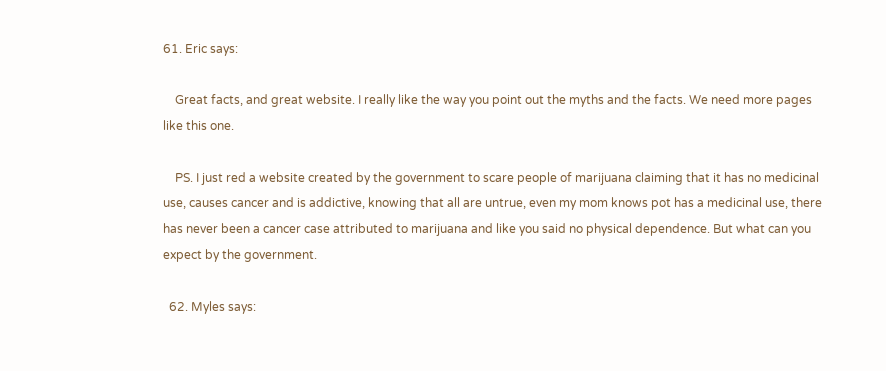61. Eric says:

    Great facts, and great website. I really like the way you point out the myths and the facts. We need more pages like this one.

    PS. I just red a website created by the government to scare people of marijuana claiming that it has no medicinal use, causes cancer and is addictive, knowing that all are untrue, even my mom knows pot has a medicinal use, there has never been a cancer case attributed to marijuana and like you said no physical dependence. But what can you expect by the government.

  62. Myles says: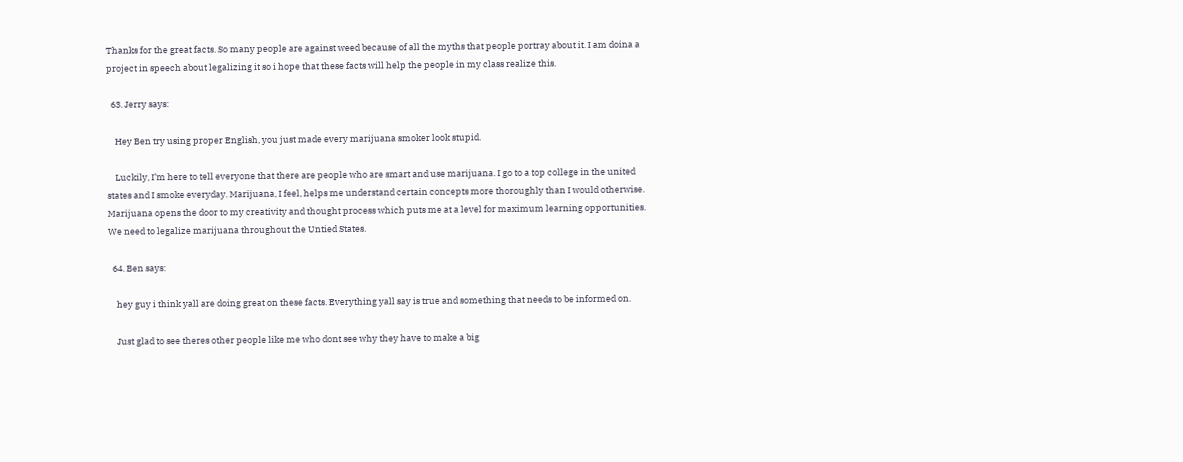Thanks for the great facts. So many people are against weed because of all the myths that people portray about it. I am doina a project in speech about legalizing it so i hope that these facts will help the people in my class realize this.

  63. Jerry says:

    Hey Ben try using proper English, you just made every marijuana smoker look stupid.

    Luckily, I’m here to tell everyone that there are people who are smart and use marijuana. I go to a top college in the united states and I smoke everyday. Marijuana, I feel, helps me understand certain concepts more thoroughly than I would otherwise. Marijuana opens the door to my creativity and thought process which puts me at a level for maximum learning opportunities. We need to legalize marijuana throughout the Untied States.

  64. Ben says:

    hey guy i think yall are doing great on these facts. Everything yall say is true and something that needs to be informed on.

    Just glad to see theres other people like me who dont see why they have to make a big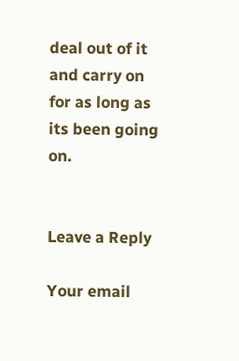deal out of it and carry on for as long as its been going on.


Leave a Reply

Your email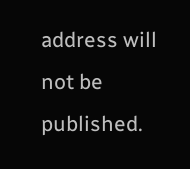address will not be published.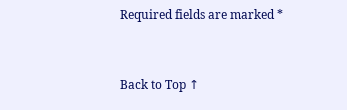Required fields are marked *


Back to Top ↑